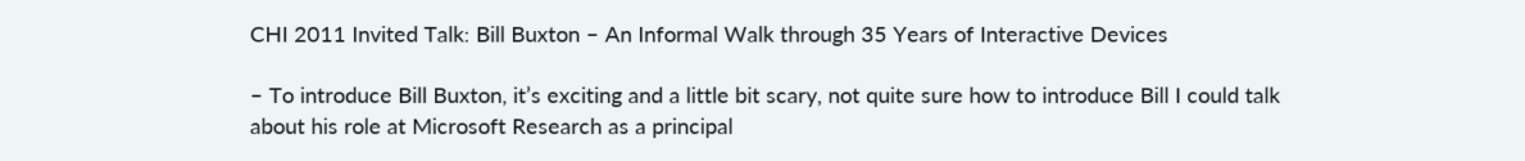CHI 2011 Invited Talk: Bill Buxton – An Informal Walk through 35 Years of Interactive Devices

– To introduce Bill Buxton, it’s exciting and a little bit scary, not quite sure how to introduce Bill I could talk about his role at Microsoft Research as a principal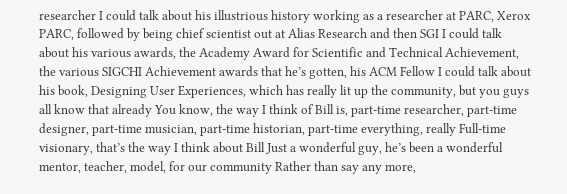researcher I could talk about his illustrious history working as a researcher at PARC, Xerox PARC, followed by being chief scientist out at Alias Research and then SGI I could talk about his various awards, the Academy Award for Scientific and Technical Achievement, the various SIGCHI Achievement awards that he’s gotten, his ACM Fellow I could talk about his book, Designing User Experiences, which has really lit up the community, but you guys all know that already You know, the way I think of Bill is, part-time researcher, part-time designer, part-time musician, part-time historian, part-time everything, really Full-time visionary, that’s the way I think about Bill Just a wonderful guy, he’s been a wonderful mentor, teacher, model, for our community Rather than say any more,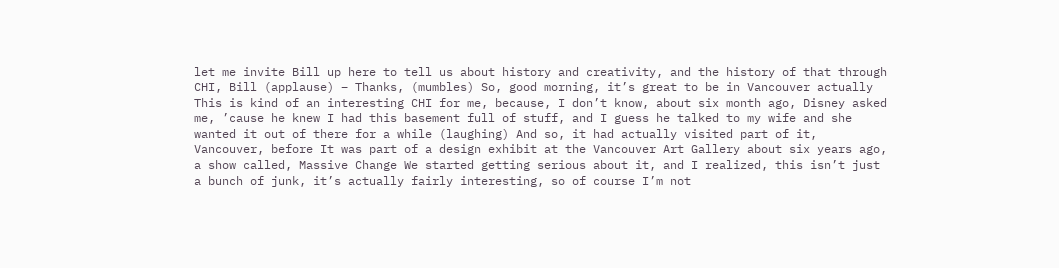let me invite Bill up here to tell us about history and creativity, and the history of that through CHI, Bill (applause) – Thanks, (mumbles) So, good morning, it’s great to be in Vancouver actually This is kind of an interesting CHI for me, because, I don’t know, about six month ago, Disney asked me, ’cause he knew I had this basement full of stuff, and I guess he talked to my wife and she wanted it out of there for a while (laughing) And so, it had actually visited part of it, Vancouver, before It was part of a design exhibit at the Vancouver Art Gallery about six years ago, a show called, Massive Change We started getting serious about it, and I realized, this isn’t just a bunch of junk, it’s actually fairly interesting, so of course I’m not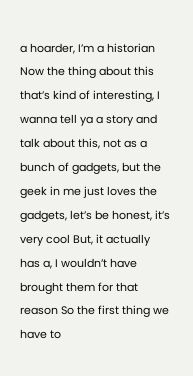a hoarder, I’m a historian Now the thing about this that’s kind of interesting, I wanna tell ya a story and talk about this, not as a bunch of gadgets, but the geek in me just loves the gadgets, let’s be honest, it’s very cool But, it actually has a, I wouldn’t have brought them for that reason So the first thing we have to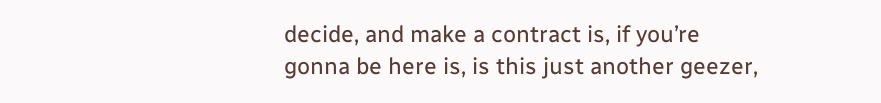decide, and make a contract is, if you’re gonna be here is, is this just another geezer,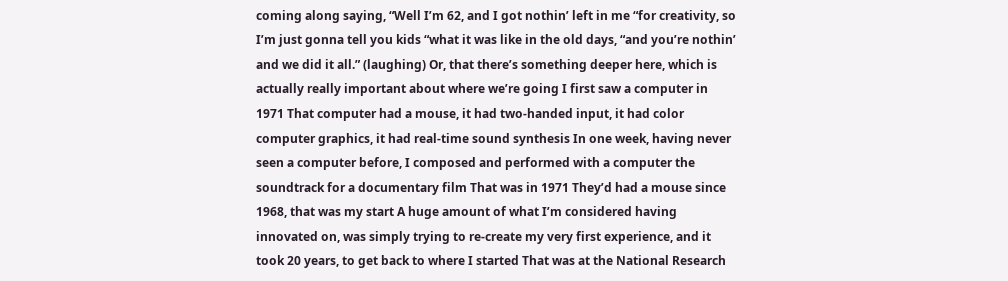coming along saying, “Well I’m 62, and I got nothin’ left in me “for creativity, so I’m just gonna tell you kids “what it was like in the old days, “and you’re nothin’ and we did it all.” (laughing) Or, that there’s something deeper here, which is actually really important about where we’re going I first saw a computer in 1971 That computer had a mouse, it had two-handed input, it had color computer graphics, it had real-time sound synthesis In one week, having never seen a computer before, I composed and performed with a computer the soundtrack for a documentary film That was in 1971 They’d had a mouse since 1968, that was my start A huge amount of what I’m considered having innovated on, was simply trying to re-create my very first experience, and it took 20 years, to get back to where I started That was at the National Research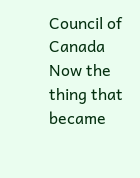Council of Canada Now the thing that became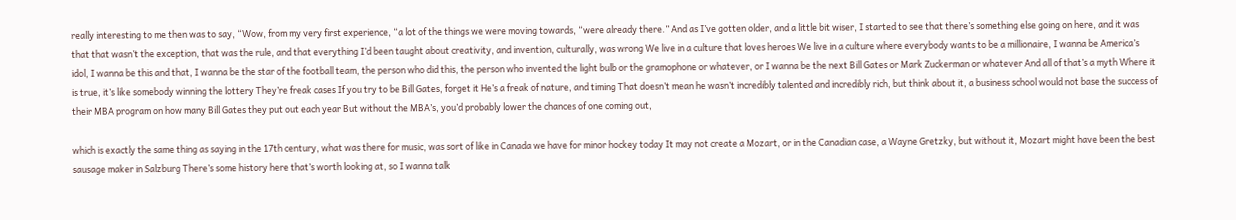really interesting to me then was to say, “Wow, from my very first experience, “a lot of the things we were moving towards, “were already there.” And as I’ve gotten older, and a little bit wiser, I started to see that there’s something else going on here, and it was that that wasn’t the exception, that was the rule, and that everything I’d been taught about creativity, and invention, culturally, was wrong We live in a culture that loves heroes We live in a culture where everybody wants to be a millionaire, I wanna be America’s idol, I wanna be this and that, I wanna be the star of the football team, the person who did this, the person who invented the light bulb or the gramophone or whatever, or I wanna be the next Bill Gates or Mark Zuckerman or whatever And all of that’s a myth Where it is true, it’s like somebody winning the lottery They’re freak cases If you try to be Bill Gates, forget it He’s a freak of nature, and timing That doesn’t mean he wasn’t incredibly talented and incredibly rich, but think about it, a business school would not base the success of their MBA program on how many Bill Gates they put out each year But without the MBA’s, you’d probably lower the chances of one coming out,

which is exactly the same thing as saying in the 17th century, what was there for music, was sort of like in Canada we have for minor hockey today It may not create a Mozart, or in the Canadian case, a Wayne Gretzky, but without it, Mozart might have been the best sausage maker in Salzburg There’s some history here that’s worth looking at, so I wanna talk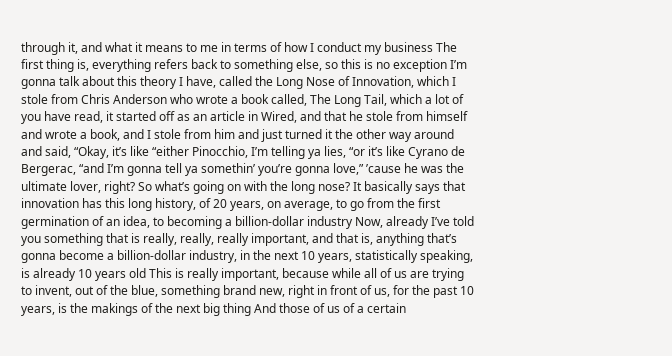through it, and what it means to me in terms of how I conduct my business The first thing is, everything refers back to something else, so this is no exception I’m gonna talk about this theory I have, called the Long Nose of Innovation, which I stole from Chris Anderson who wrote a book called, The Long Tail, which a lot of you have read, it started off as an article in Wired, and that he stole from himself and wrote a book, and I stole from him and just turned it the other way around and said, “Okay, it’s like “either Pinocchio, I’m telling ya lies, “or it’s like Cyrano de Bergerac, “and I’m gonna tell ya somethin’ you’re gonna love,” ’cause he was the ultimate lover, right? So what’s going on with the long nose? It basically says that innovation has this long history, of 20 years, on average, to go from the first germination of an idea, to becoming a billion-dollar industry Now, already I’ve told you something that is really, really, really important, and that is, anything that’s gonna become a billion-dollar industry, in the next 10 years, statistically speaking, is already 10 years old This is really important, because while all of us are trying to invent, out of the blue, something brand new, right in front of us, for the past 10 years, is the makings of the next big thing And those of us of a certain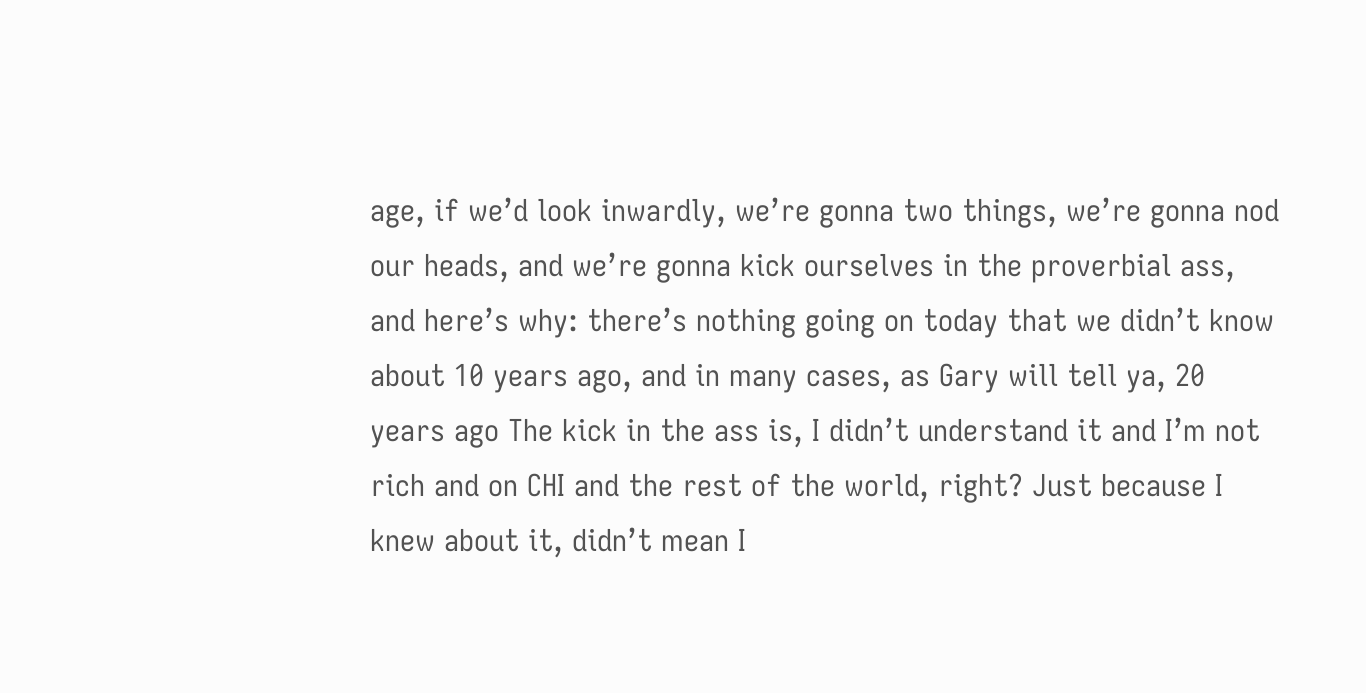age, if we’d look inwardly, we’re gonna two things, we’re gonna nod our heads, and we’re gonna kick ourselves in the proverbial ass, and here’s why: there’s nothing going on today that we didn’t know about 10 years ago, and in many cases, as Gary will tell ya, 20 years ago The kick in the ass is, I didn’t understand it and I’m not rich and on CHI and the rest of the world, right? Just because I knew about it, didn’t mean I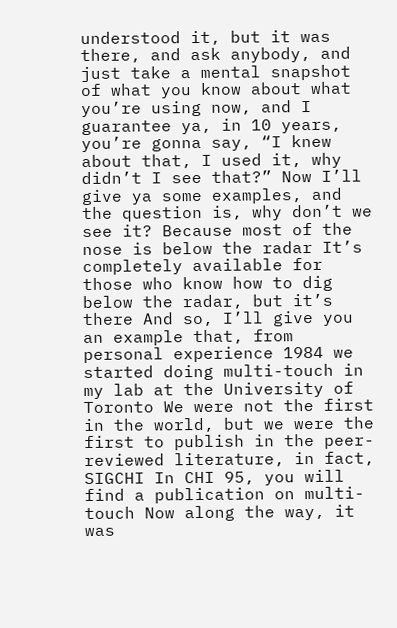understood it, but it was there, and ask anybody, and just take a mental snapshot of what you know about what you’re using now, and I guarantee ya, in 10 years, you’re gonna say, “I knew about that, I used it, why didn’t I see that?” Now I’ll give ya some examples, and the question is, why don’t we see it? Because most of the nose is below the radar It’s completely available for those who know how to dig below the radar, but it’s there And so, I’ll give you an example that, from personal experience 1984 we started doing multi-touch in my lab at the University of Toronto We were not the first in the world, but we were the first to publish in the peer-reviewed literature, in fact, SIGCHI In CHI 95, you will find a publication on multi-touch Now along the way, it was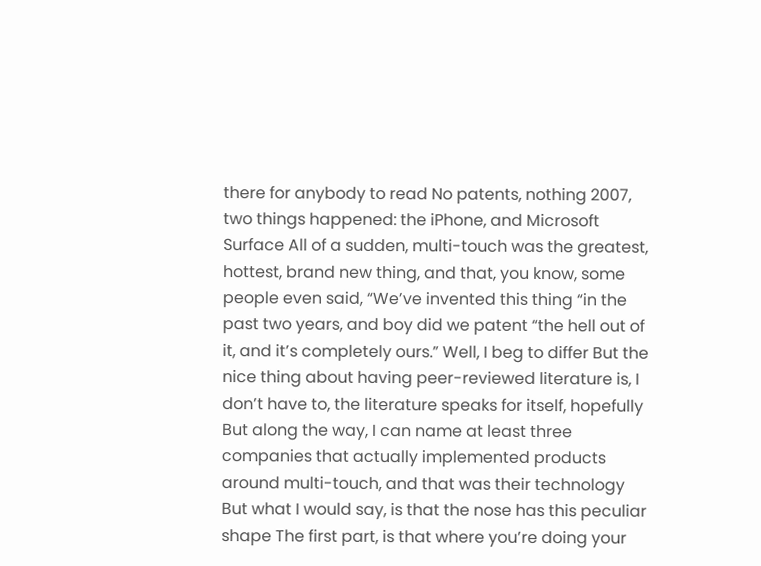there for anybody to read No patents, nothing 2007, two things happened: the iPhone, and Microsoft Surface All of a sudden, multi-touch was the greatest, hottest, brand new thing, and that, you know, some people even said, “We’ve invented this thing “in the past two years, and boy did we patent “the hell out of it, and it’s completely ours.” Well, I beg to differ But the nice thing about having peer-reviewed literature is, I don’t have to, the literature speaks for itself, hopefully But along the way, I can name at least three companies that actually implemented products around multi-touch, and that was their technology But what I would say, is that the nose has this peculiar shape The first part, is that where you’re doing your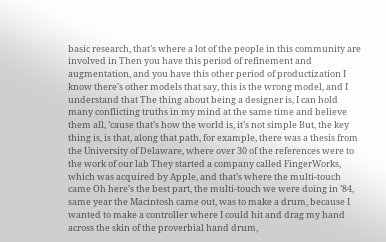basic research, that’s where a lot of the people in this community are involved in Then you have this period of refinement and augmentation, and you have this other period of productization I know there’s other models that say, this is the wrong model, and I understand that The thing about being a designer is, I can hold many conflicting truths in my mind at the same time and believe them all, ’cause that’s how the world is, it’s not simple But, the key thing is, is that, along that path, for example, there was a thesis from the University of Delaware, where over 30 of the references were to the work of our lab They started a company called FingerWorks, which was acquired by Apple, and that’s where the multi-touch came Oh here’s the best part, the multi-touch we were doing in ’84, same year the Macintosh came out, was to make a drum, because I wanted to make a controller where I could hit and drag my hand across the skin of the proverbial hand drum,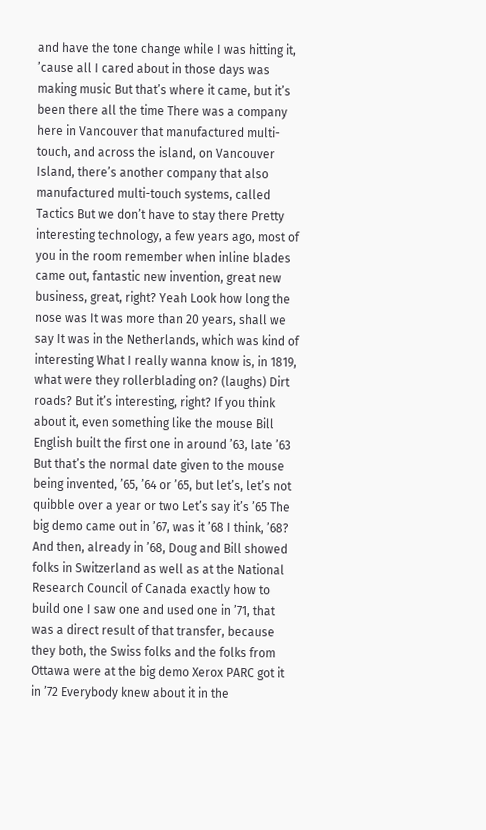and have the tone change while I was hitting it, ’cause all I cared about in those days was making music But that’s where it came, but it’s been there all the time There was a company here in Vancouver that manufactured multi-touch, and across the island, on Vancouver Island, there’s another company that also manufactured multi-touch systems, called Tactics But we don’t have to stay there Pretty interesting technology, a few years ago, most of you in the room remember when inline blades came out, fantastic new invention, great new business, great, right? Yeah Look how long the nose was It was more than 20 years, shall we say It was in the Netherlands, which was kind of interesting What I really wanna know is, in 1819, what were they rollerblading on? (laughs) Dirt roads? But it’s interesting, right? If you think about it, even something like the mouse Bill English built the first one in around ’63, late ’63 But that’s the normal date given to the mouse being invented, ’65, ’64 or ’65, but let’s, let’s not quibble over a year or two Let’s say it’s ’65 The big demo came out in ’67, was it ’68 I think, ’68? And then, already in ’68, Doug and Bill showed folks in Switzerland as well as at the National Research Council of Canada exactly how to build one I saw one and used one in ’71, that was a direct result of that transfer, because they both, the Swiss folks and the folks from Ottawa were at the big demo Xerox PARC got it in ’72 Everybody knew about it in the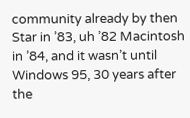community already by then Star in ’83, uh ’82 Macintosh in ’84, and it wasn’t until Windows 95, 30 years after the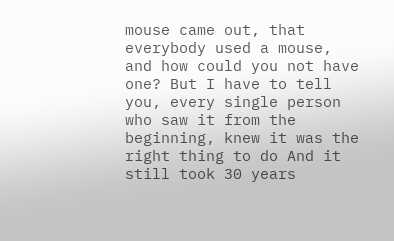mouse came out, that everybody used a mouse, and how could you not have one? But I have to tell you, every single person who saw it from the beginning, knew it was the right thing to do And it still took 30 years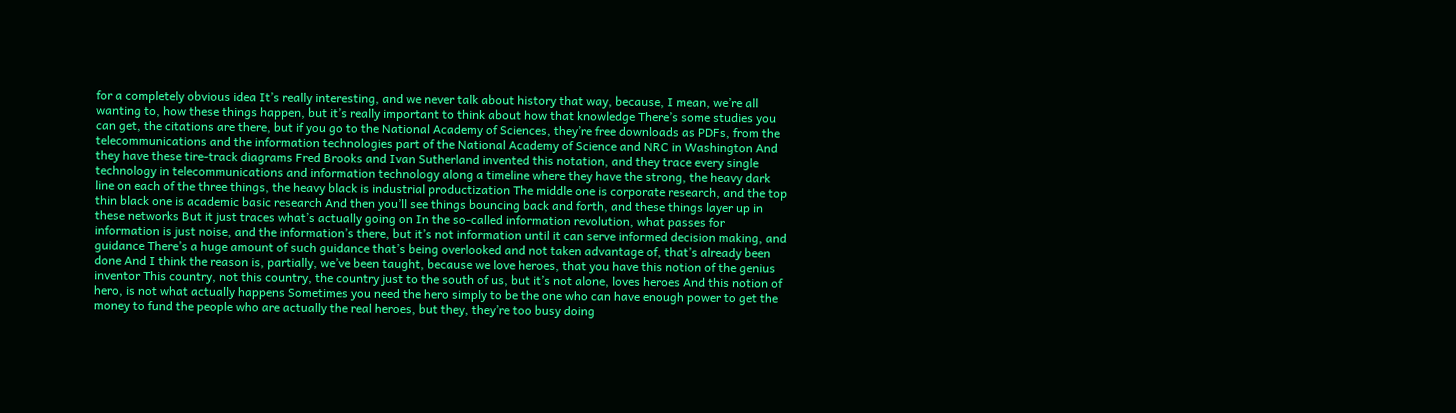for a completely obvious idea It’s really interesting, and we never talk about history that way, because, I mean, we’re all wanting to, how these things happen, but it’s really important to think about how that knowledge There’s some studies you can get, the citations are there, but if you go to the National Academy of Sciences, they’re free downloads as PDFs, from the telecommunications and the information technologies part of the National Academy of Science and NRC in Washington And they have these tire-track diagrams Fred Brooks and Ivan Sutherland invented this notation, and they trace every single technology in telecommunications and information technology along a timeline where they have the strong, the heavy dark line on each of the three things, the heavy black is industrial productization The middle one is corporate research, and the top thin black one is academic basic research And then you’ll see things bouncing back and forth, and these things layer up in these networks But it just traces what’s actually going on In the so-called information revolution, what passes for information is just noise, and the information’s there, but it’s not information until it can serve informed decision making, and guidance There’s a huge amount of such guidance that’s being overlooked and not taken advantage of, that’s already been done And I think the reason is, partially, we’ve been taught, because we love heroes, that you have this notion of the genius inventor This country, not this country, the country just to the south of us, but it’s not alone, loves heroes And this notion of hero, is not what actually happens Sometimes you need the hero simply to be the one who can have enough power to get the money to fund the people who are actually the real heroes, but they, they’re too busy doing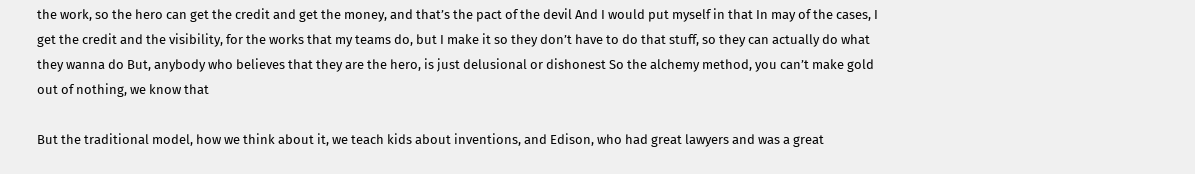the work, so the hero can get the credit and get the money, and that’s the pact of the devil And I would put myself in that In may of the cases, I get the credit and the visibility, for the works that my teams do, but I make it so they don’t have to do that stuff, so they can actually do what they wanna do But, anybody who believes that they are the hero, is just delusional or dishonest So the alchemy method, you can’t make gold out of nothing, we know that

But the traditional model, how we think about it, we teach kids about inventions, and Edison, who had great lawyers and was a great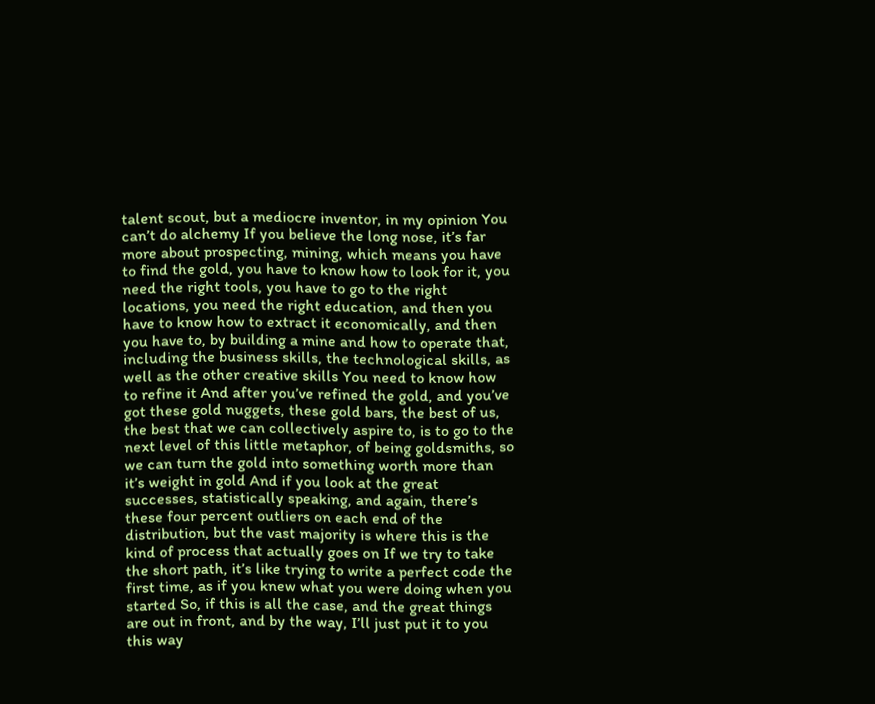talent scout, but a mediocre inventor, in my opinion You can’t do alchemy If you believe the long nose, it’s far more about prospecting, mining, which means you have to find the gold, you have to know how to look for it, you need the right tools, you have to go to the right locations, you need the right education, and then you have to know how to extract it economically, and then you have to, by building a mine and how to operate that, including the business skills, the technological skills, as well as the other creative skills You need to know how to refine it And after you’ve refined the gold, and you’ve got these gold nuggets, these gold bars, the best of us, the best that we can collectively aspire to, is to go to the next level of this little metaphor, of being goldsmiths, so we can turn the gold into something worth more than it’s weight in gold And if you look at the great successes, statistically speaking, and again, there’s these four percent outliers on each end of the distribution, but the vast majority is where this is the kind of process that actually goes on If we try to take the short path, it’s like trying to write a perfect code the first time, as if you knew what you were doing when you started So, if this is all the case, and the great things are out in front, and by the way, I’ll just put it to you this way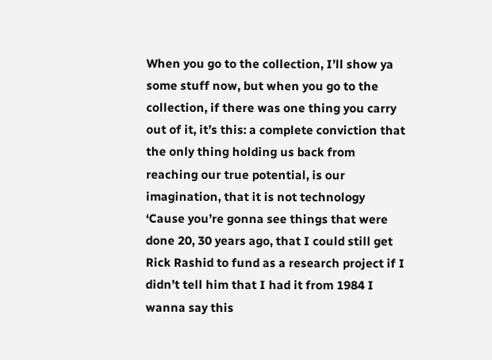When you go to the collection, I’ll show ya some stuff now, but when you go to the collection, if there was one thing you carry out of it, it’s this: a complete conviction that the only thing holding us back from reaching our true potential, is our imagination, that it is not technology ‘Cause you’re gonna see things that were done 20, 30 years ago, that I could still get Rick Rashid to fund as a research project if I didn’t tell him that I had it from 1984 I wanna say this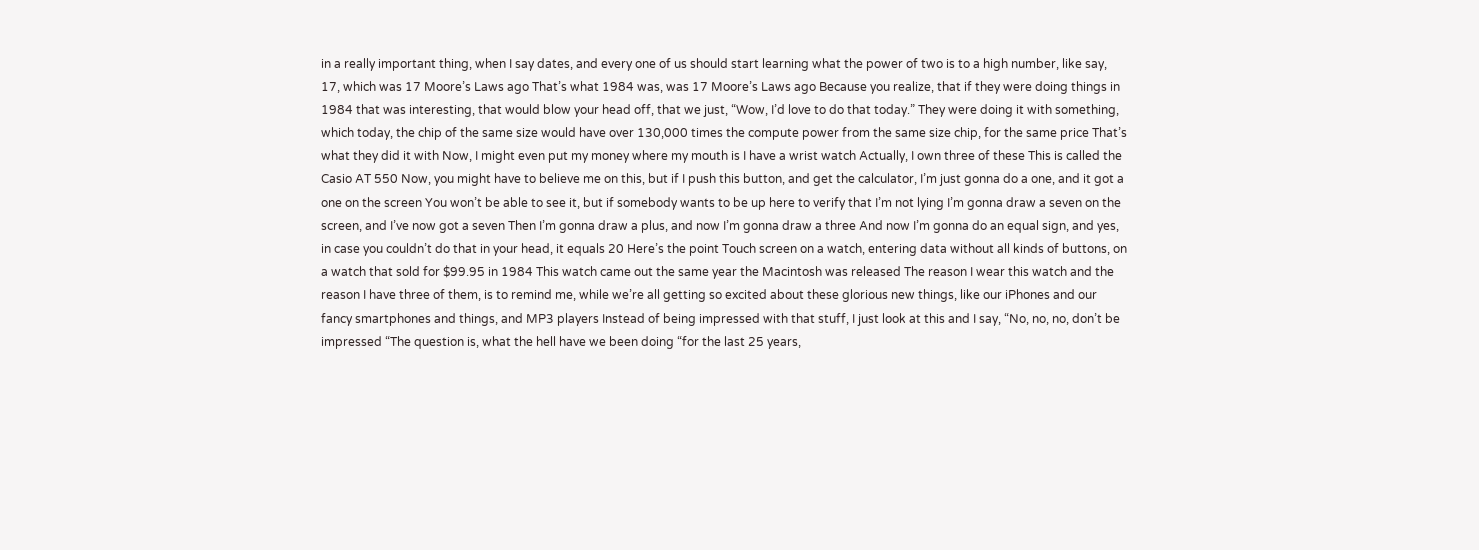in a really important thing, when I say dates, and every one of us should start learning what the power of two is to a high number, like say, 17, which was 17 Moore’s Laws ago That’s what 1984 was, was 17 Moore’s Laws ago Because you realize, that if they were doing things in 1984 that was interesting, that would blow your head off, that we just, “Wow, I’d love to do that today.” They were doing it with something, which today, the chip of the same size would have over 130,000 times the compute power from the same size chip, for the same price That’s what they did it with Now, I might even put my money where my mouth is I have a wrist watch Actually, I own three of these This is called the Casio AT 550 Now, you might have to believe me on this, but if I push this button, and get the calculator, I’m just gonna do a one, and it got a one on the screen You won’t be able to see it, but if somebody wants to be up here to verify that I’m not lying I’m gonna draw a seven on the screen, and I’ve now got a seven Then I’m gonna draw a plus, and now I’m gonna draw a three And now I’m gonna do an equal sign, and yes, in case you couldn’t do that in your head, it equals 20 Here’s the point Touch screen on a watch, entering data without all kinds of buttons, on a watch that sold for $99.95 in 1984 This watch came out the same year the Macintosh was released The reason I wear this watch and the reason I have three of them, is to remind me, while we’re all getting so excited about these glorious new things, like our iPhones and our fancy smartphones and things, and MP3 players Instead of being impressed with that stuff, I just look at this and I say, “No, no, no, don’t be impressed “The question is, what the hell have we been doing “for the last 25 years,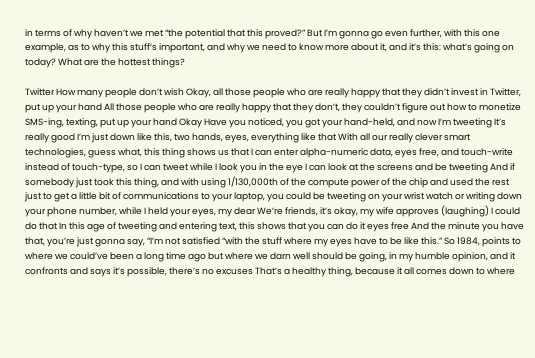in terms of why haven’t we met “the potential that this proved?” But I’m gonna go even further, with this one example, as to why this stuff’s important, and why we need to know more about it, and it’s this: what’s going on today? What are the hottest things?

Twitter How many people don’t wish Okay, all those people who are really happy that they didn’t invest in Twitter, put up your hand All those people who are really happy that they don’t, they couldn’t figure out how to monetize SMS-ing, texting, put up your hand Okay Have you noticed, you got your hand-held, and now I’m tweeting It’s really good I’m just down like this, two hands, eyes, everything like that With all our really clever smart technologies, guess what, this thing shows us that I can enter alpha-numeric data, eyes free, and touch-write instead of touch-type, so I can tweet while I look you in the eye I can look at the screens and be tweeting And if somebody just took this thing, and with using 1/130,000th of the compute power of the chip and used the rest just to get a little bit of communications to your laptop, you could be tweeting on your wrist watch or writing down your phone number, while I held your eyes, my dear We’re friends, it’s okay, my wife approves (laughing) I could do that In this age of tweeting and entering text, this shows that you can do it eyes free And the minute you have that, you’re just gonna say, “I’m not satisfied “with the stuff where my eyes have to be like this.” So 1984, points to where we could’ve been a long time ago but where we darn well should be going, in my humble opinion, and it confronts and says it’s possible, there’s no excuses That’s a healthy thing, because it all comes down to where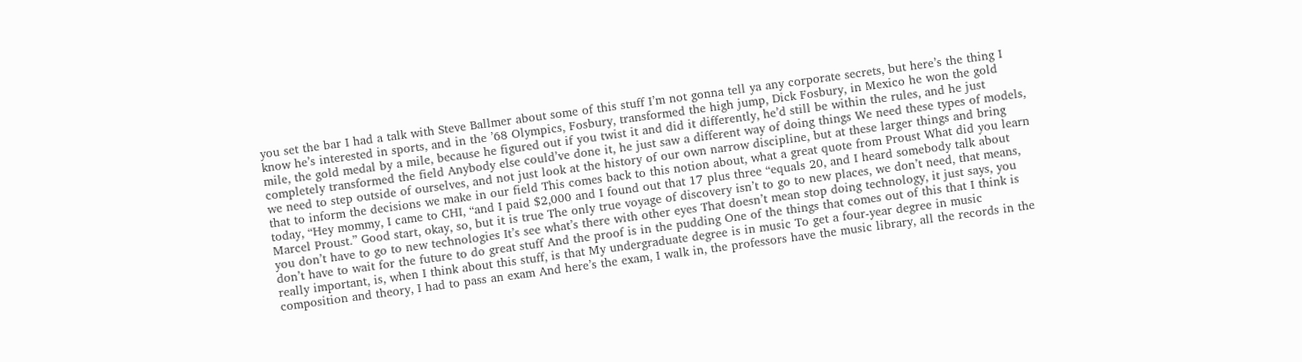you set the bar I had a talk with Steve Ballmer about some of this stuff I’m not gonna tell ya any corporate secrets, but here’s the thing I know he’s interested in sports, and in the ’68 Olympics, Fosbury, transformed the high jump, Dick Fosbury, in Mexico he won the gold mile, the gold medal by a mile, because he figured out if you twist it and did it differently, he’d still be within the rules, and he just completely transformed the field Anybody else could’ve done it, he just saw a different way of doing things We need these types of models, we need to step outside of ourselves, and not just look at the history of our own narrow discipline, but at these larger things and bring that to inform the decisions we make in our field This comes back to this notion about, what a great quote from Proust What did you learn today, “Hey mommy, I came to CHI, “and I paid $2,000 and I found out that 17 plus three “equals 20, and I heard somebody talk about Marcel Proust.” Good start, okay, so, but it is true The only true voyage of discovery isn’t to go to new places, we don’t need, that means, you don’t have to go to new technologies It’s see what’s there with other eyes That doesn’t mean stop doing technology, it just says, you don’t have to wait for the future to do great stuff And the proof is in the pudding One of the things that comes out of this that I think is really important, is, when I think about this stuff, is that My undergraduate degree is in music To get a four-year degree in music composition and theory, I had to pass an exam And here’s the exam, I walk in, the professors have the music library, all the records in the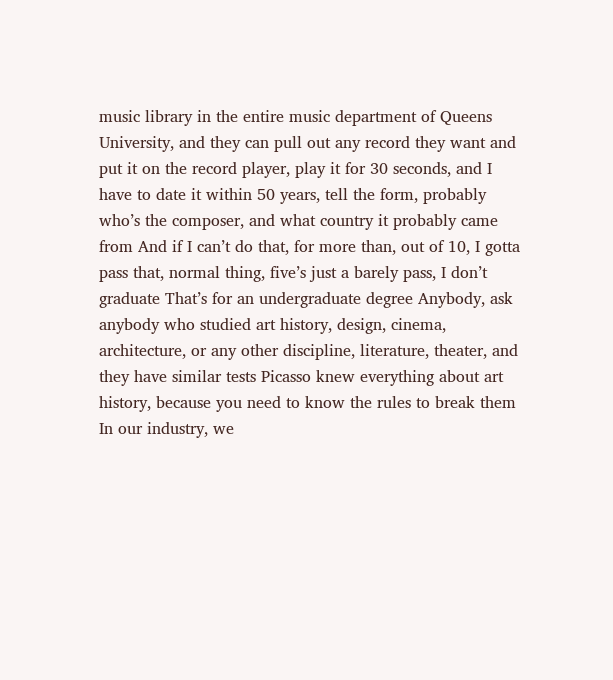music library in the entire music department of Queens University, and they can pull out any record they want and put it on the record player, play it for 30 seconds, and I have to date it within 50 years, tell the form, probably who’s the composer, and what country it probably came from And if I can’t do that, for more than, out of 10, I gotta pass that, normal thing, five’s just a barely pass, I don’t graduate That’s for an undergraduate degree Anybody, ask anybody who studied art history, design, cinema, architecture, or any other discipline, literature, theater, and they have similar tests Picasso knew everything about art history, because you need to know the rules to break them In our industry, we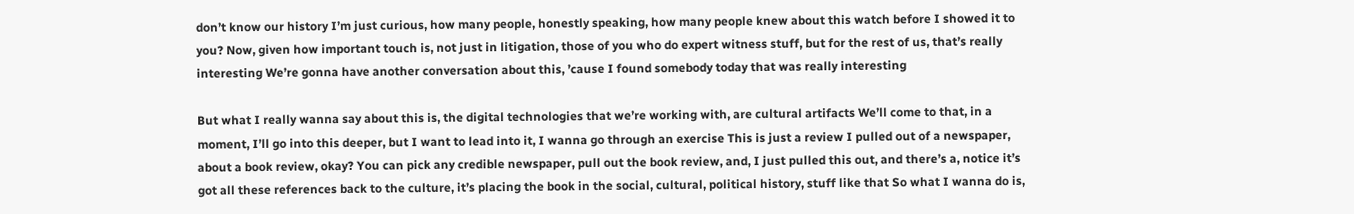don’t know our history I’m just curious, how many people, honestly speaking, how many people knew about this watch before I showed it to you? Now, given how important touch is, not just in litigation, those of you who do expert witness stuff, but for the rest of us, that’s really interesting We’re gonna have another conversation about this, ’cause I found somebody today that was really interesting

But what I really wanna say about this is, the digital technologies that we’re working with, are cultural artifacts We’ll come to that, in a moment, I’ll go into this deeper, but I want to lead into it, I wanna go through an exercise This is just a review I pulled out of a newspaper, about a book review, okay? You can pick any credible newspaper, pull out the book review, and, I just pulled this out, and there’s a, notice it’s got all these references back to the culture, it’s placing the book in the social, cultural, political history, stuff like that So what I wanna do is,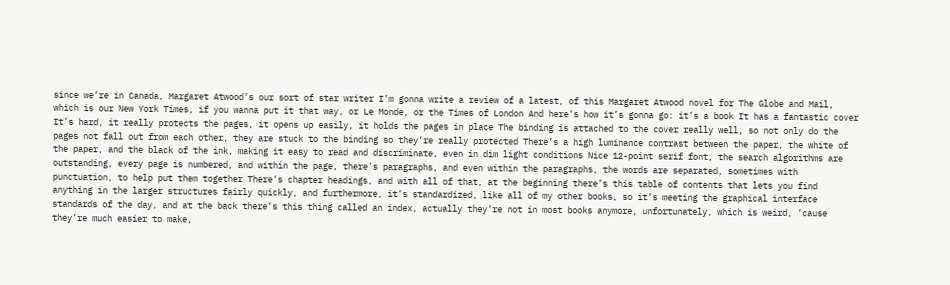since we’re in Canada, Margaret Atwood’s our sort of star writer I’m gonna write a review of a latest, of this Margaret Atwood novel for The Globe and Mail, which is our New York Times, if you wanna put it that way, or Le Monde, or the Times of London And here’s how it’s gonna go: it’s a book It has a fantastic cover It’s hard, it really protects the pages, it opens up easily, it holds the pages in place The binding is attached to the cover really well, so not only do the pages not fall out from each other, they are stuck to the binding so they’re really protected There’s a high luminance contrast between the paper, the white of the paper, and the black of the ink, making it easy to read and discriminate, even in dim light conditions Nice 12-point serif font, the search algorithms are outstanding, every page is numbered, and within the page, there’s paragraphs, and even within the paragraphs, the words are separated, sometimes with punctuation, to help put them together There’s chapter headings, and with all of that, at the beginning there’s this table of contents that lets you find anything in the larger structures fairly quickly, and furthermore, it’s standardized, like all of my other books, so it’s meeting the graphical interface standards of the day, and at the back there’s this thing called an index, actually they’re not in most books anymore, unfortunately, which is weird, ’cause they’re much easier to make,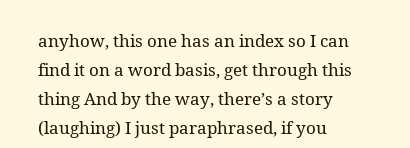anyhow, this one has an index so I can find it on a word basis, get through this thing And by the way, there’s a story (laughing) I just paraphrased, if you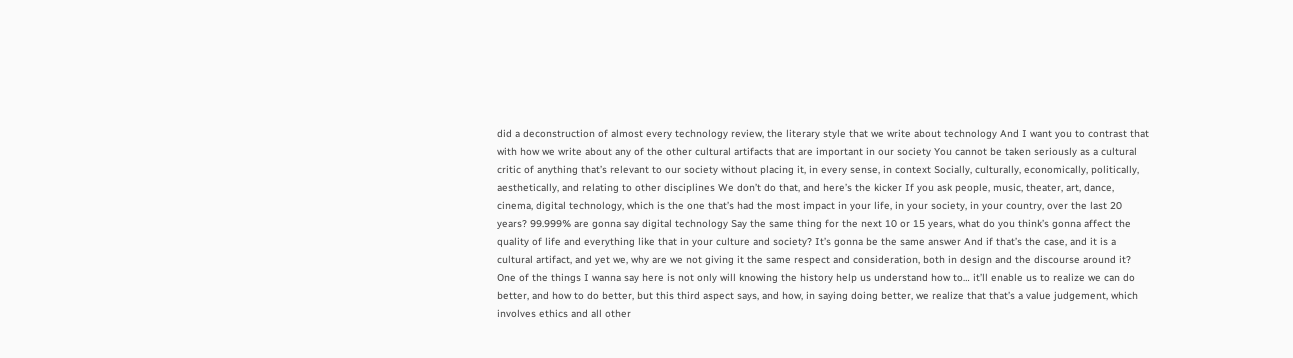did a deconstruction of almost every technology review, the literary style that we write about technology And I want you to contrast that with how we write about any of the other cultural artifacts that are important in our society You cannot be taken seriously as a cultural critic of anything that’s relevant to our society without placing it, in every sense, in context Socially, culturally, economically, politically, aesthetically, and relating to other disciplines We don’t do that, and here’s the kicker If you ask people, music, theater, art, dance, cinema, digital technology, which is the one that’s had the most impact in your life, in your society, in your country, over the last 20 years? 99.999% are gonna say digital technology Say the same thing for the next 10 or 15 years, what do you think’s gonna affect the quality of life and everything like that in your culture and society? It’s gonna be the same answer And if that’s the case, and it is a cultural artifact, and yet we, why are we not giving it the same respect and consideration, both in design and the discourse around it? One of the things I wanna say here is not only will knowing the history help us understand how to… it’ll enable us to realize we can do better, and how to do better, but this third aspect says, and how, in saying doing better, we realize that that’s a value judgement, which involves ethics and all other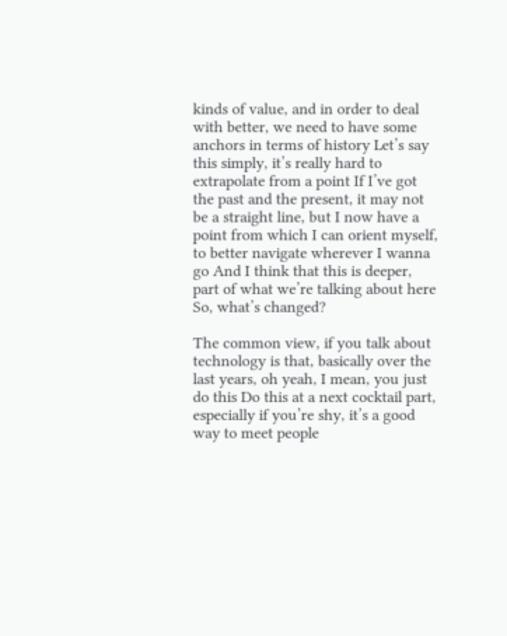kinds of value, and in order to deal with better, we need to have some anchors in terms of history Let’s say this simply, it’s really hard to extrapolate from a point If I’ve got the past and the present, it may not be a straight line, but I now have a point from which I can orient myself, to better navigate wherever I wanna go And I think that this is deeper, part of what we’re talking about here So, what’s changed?

The common view, if you talk about technology is that, basically over the last years, oh yeah, I mean, you just do this Do this at a next cocktail part, especially if you’re shy, it’s a good way to meet people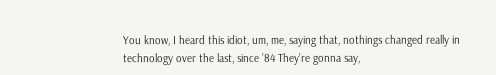You know, I heard this idiot, um, me, saying that, nothings changed really in technology over the last, since ’84 They’re gonna say,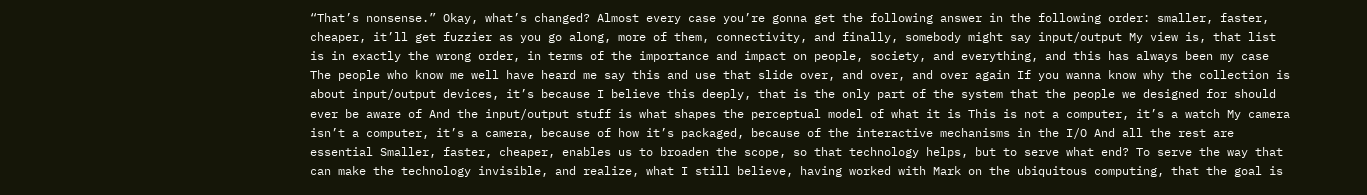“That’s nonsense.” Okay, what’s changed? Almost every case you’re gonna get the following answer in the following order: smaller, faster, cheaper, it’ll get fuzzier as you go along, more of them, connectivity, and finally, somebody might say input/output My view is, that list is in exactly the wrong order, in terms of the importance and impact on people, society, and everything, and this has always been my case The people who know me well have heard me say this and use that slide over, and over, and over again If you wanna know why the collection is about input/output devices, it’s because I believe this deeply, that is the only part of the system that the people we designed for should ever be aware of And the input/output stuff is what shapes the perceptual model of what it is This is not a computer, it’s a watch My camera isn’t a computer, it’s a camera, because of how it’s packaged, because of the interactive mechanisms in the I/O And all the rest are essential Smaller, faster, cheaper, enables us to broaden the scope, so that technology helps, but to serve what end? To serve the way that can make the technology invisible, and realize, what I still believe, having worked with Mark on the ubiquitous computing, that the goal is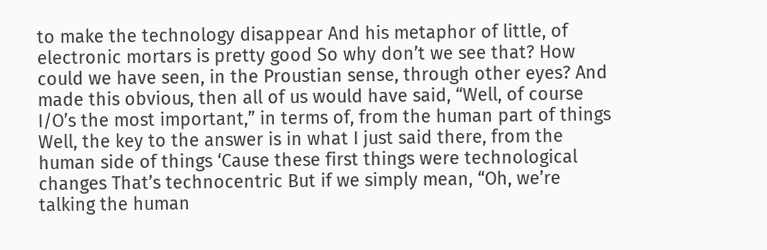to make the technology disappear And his metaphor of little, of electronic mortars is pretty good So why don’t we see that? How could we have seen, in the Proustian sense, through other eyes? And made this obvious, then all of us would have said, “Well, of course I/O’s the most important,” in terms of, from the human part of things Well, the key to the answer is in what I just said there, from the human side of things ‘Cause these first things were technological changes That’s technocentric But if we simply mean, “Oh, we’re talking the human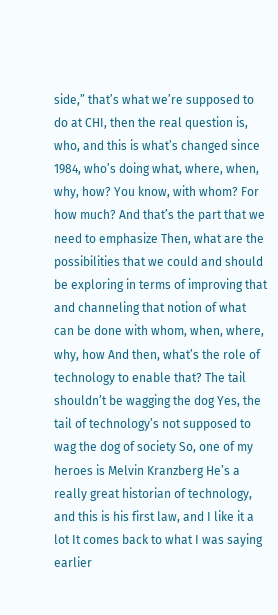side,” that’s what we’re supposed to do at CHI, then the real question is, who, and this is what’s changed since 1984, who’s doing what, where, when, why, how? You know, with whom? For how much? And that’s the part that we need to emphasize Then, what are the possibilities that we could and should be exploring in terms of improving that and channeling that notion of what can be done with whom, when, where, why, how And then, what’s the role of technology to enable that? The tail shouldn’t be wagging the dog Yes, the tail of technology’s not supposed to wag the dog of society So, one of my heroes is Melvin Kranzberg He’s a really great historian of technology, and this is his first law, and I like it a lot It comes back to what I was saying earlier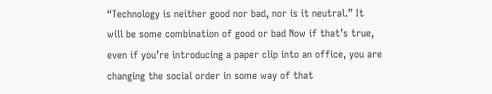“Technology is neither good nor bad, nor is it neutral.” It will be some combination of good or bad Now if that’s true, even if you’re introducing a paper clip into an office, you are changing the social order in some way of that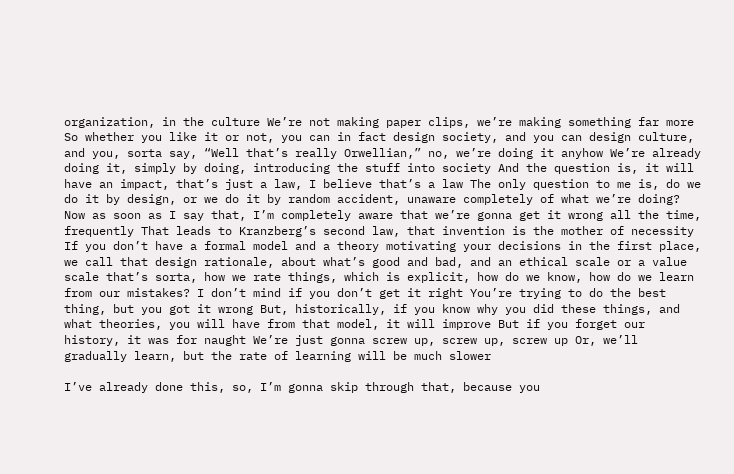organization, in the culture We’re not making paper clips, we’re making something far more So whether you like it or not, you can in fact design society, and you can design culture, and you, sorta say, “Well that’s really Orwellian,” no, we’re doing it anyhow We’re already doing it, simply by doing, introducing the stuff into society And the question is, it will have an impact, that’s just a law, I believe that’s a law The only question to me is, do we do it by design, or we do it by random accident, unaware completely of what we’re doing? Now as soon as I say that, I’m completely aware that we’re gonna get it wrong all the time, frequently That leads to Kranzberg’s second law, that invention is the mother of necessity If you don’t have a formal model and a theory motivating your decisions in the first place, we call that design rationale, about what’s good and bad, and an ethical scale or a value scale that’s sorta, how we rate things, which is explicit, how do we know, how do we learn from our mistakes? I don’t mind if you don’t get it right You’re trying to do the best thing, but you got it wrong But, historically, if you know why you did these things, and what theories, you will have from that model, it will improve But if you forget our history, it was for naught We’re just gonna screw up, screw up, screw up Or, we’ll gradually learn, but the rate of learning will be much slower

I’ve already done this, so, I’m gonna skip through that, because you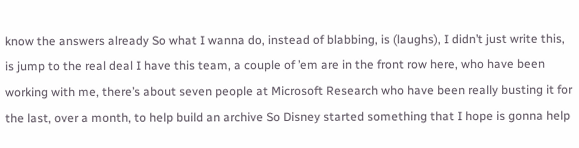know the answers already So what I wanna do, instead of blabbing, is (laughs), I didn’t just write this, is jump to the real deal I have this team, a couple of ’em are in the front row here, who have been working with me, there’s about seven people at Microsoft Research who have been really busting it for the last, over a month, to help build an archive So Disney started something that I hope is gonna help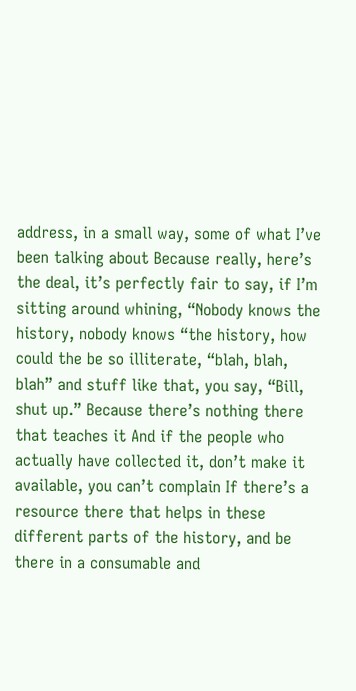address, in a small way, some of what I’ve been talking about Because really, here’s the deal, it’s perfectly fair to say, if I’m sitting around whining, “Nobody knows the history, nobody knows “the history, how could the be so illiterate, “blah, blah, blah” and stuff like that, you say, “Bill, shut up.” Because there’s nothing there that teaches it And if the people who actually have collected it, don’t make it available, you can’t complain If there’s a resource there that helps in these different parts of the history, and be there in a consumable and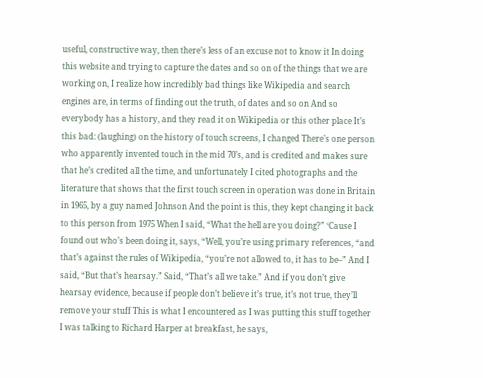useful, constructive way, then there’s less of an excuse not to know it In doing this website and trying to capture the dates and so on of the things that we are working on, I realize how incredibly bad things like Wikipedia and search engines are, in terms of finding out the truth, of dates and so on And so everybody has a history, and they read it on Wikipedia or this other place It’s this bad: (laughing) on the history of touch screens, I changed There’s one person who apparently invented touch in the mid 70’s, and is credited and makes sure that he’s credited all the time, and unfortunately I cited photographs and the literature that shows that the first touch screen in operation was done in Britain in 1965, by a guy named Johnson And the point is this, they kept changing it back to this person from 1975 When I said, “What the hell are you doing?” ‘Cause I found out who’s been doing it, says, “Well, you’re using primary references, “and that’s against the rules of Wikipedia, “you’re not allowed to, it has to be–” And I said, “But that’s hearsay.” Said, “That’s all we take.” And if you don’t give hearsay evidence, because if people don’t believe it’s true, it’s not true, they’ll remove your stuff This is what I encountered as I was putting this stuff together I was talking to Richard Harper at breakfast, he says,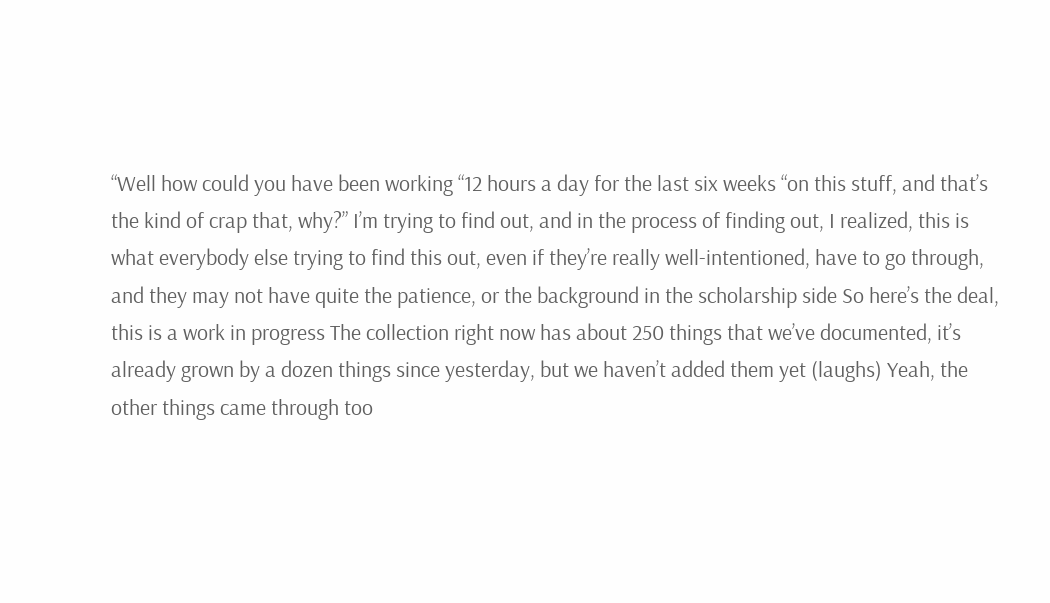“Well how could you have been working “12 hours a day for the last six weeks “on this stuff, and that’s the kind of crap that, why?” I’m trying to find out, and in the process of finding out, I realized, this is what everybody else trying to find this out, even if they’re really well-intentioned, have to go through, and they may not have quite the patience, or the background in the scholarship side So here’s the deal, this is a work in progress The collection right now has about 250 things that we’ve documented, it’s already grown by a dozen things since yesterday, but we haven’t added them yet (laughs) Yeah, the other things came through too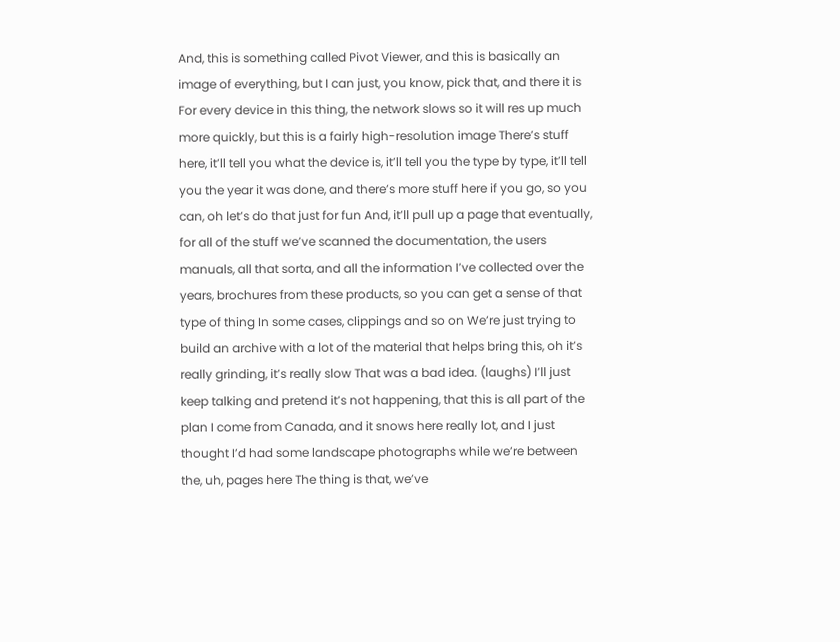And, this is something called Pivot Viewer, and this is basically an image of everything, but I can just, you know, pick that, and there it is For every device in this thing, the network slows so it will res up much more quickly, but this is a fairly high-resolution image There’s stuff here, it’ll tell you what the device is, it’ll tell you the type by type, it’ll tell you the year it was done, and there’s more stuff here if you go, so you can, oh let’s do that just for fun And, it’ll pull up a page that eventually, for all of the stuff we’ve scanned the documentation, the users manuals, all that sorta, and all the information I’ve collected over the years, brochures from these products, so you can get a sense of that type of thing In some cases, clippings and so on We’re just trying to build an archive with a lot of the material that helps bring this, oh it’s really grinding, it’s really slow That was a bad idea. (laughs) I’ll just keep talking and pretend it’s not happening, that this is all part of the plan I come from Canada, and it snows here really lot, and I just thought I’d had some landscape photographs while we’re between the, uh, pages here The thing is that, we’ve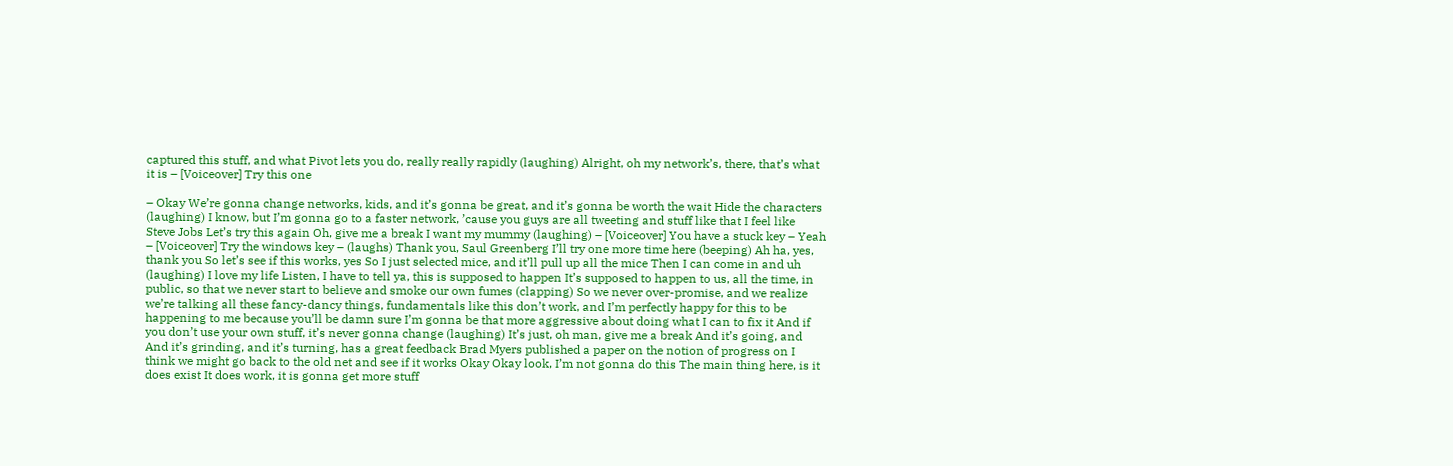captured this stuff, and what Pivot lets you do, really really rapidly (laughing) Alright, oh my network’s, there, that’s what it is – [Voiceover] Try this one

– Okay We’re gonna change networks, kids, and it’s gonna be great, and it’s gonna be worth the wait Hide the characters (laughing) I know, but I’m gonna go to a faster network, ’cause you guys are all tweeting and stuff like that I feel like Steve Jobs Let’s try this again Oh, give me a break I want my mummy (laughing) – [Voiceover] You have a stuck key – Yeah – [Voiceover] Try the windows key – (laughs) Thank you, Saul Greenberg I’ll try one more time here (beeping) Ah ha, yes, thank you So let’s see if this works, yes So I just selected mice, and it’ll pull up all the mice Then I can come in and uh (laughing) I love my life Listen, I have to tell ya, this is supposed to happen It’s supposed to happen to us, all the time, in public, so that we never start to believe and smoke our own fumes (clapping) So we never over-promise, and we realize we’re talking all these fancy-dancy things, fundamentals like this don’t work, and I’m perfectly happy for this to be happening to me because you’ll be damn sure I’m gonna be that more aggressive about doing what I can to fix it And if you don’t use your own stuff, it’s never gonna change (laughing) It’s just, oh man, give me a break And it’s going, and And it’s grinding, and it’s turning, has a great feedback Brad Myers published a paper on the notion of progress on I think we might go back to the old net and see if it works Okay Okay look, I’m not gonna do this The main thing here, is it does exist It does work, it is gonna get more stuff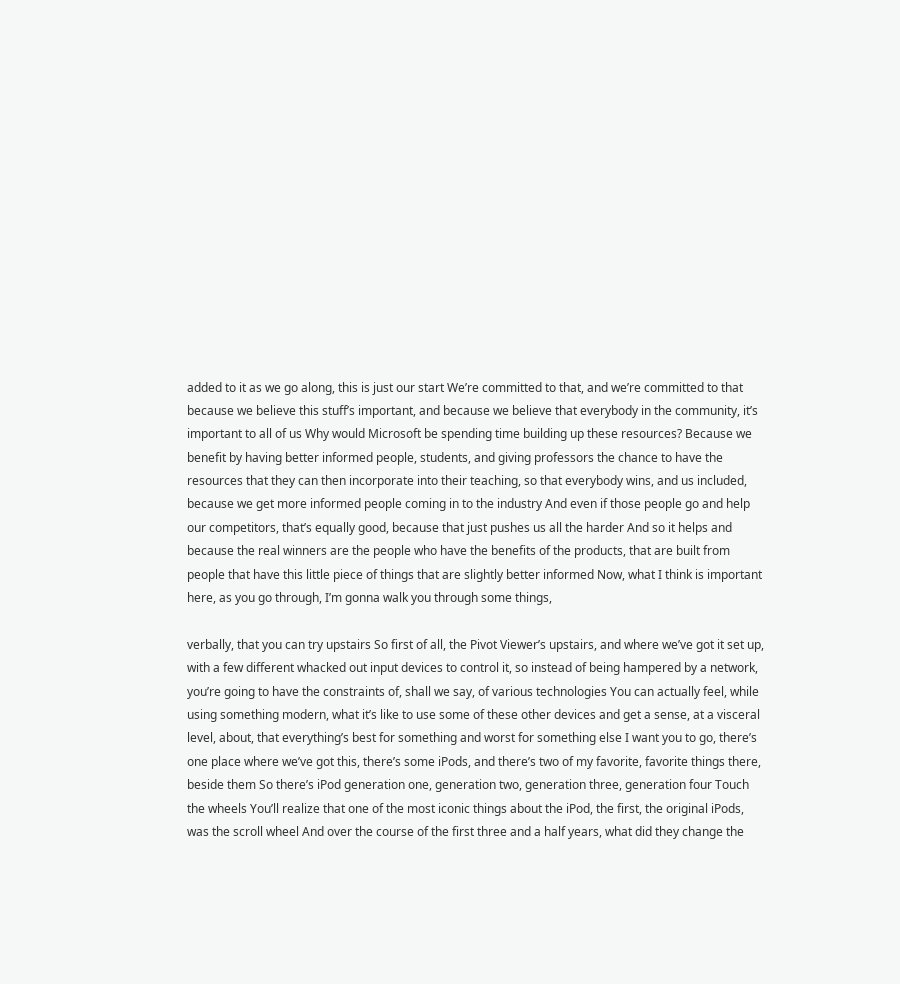added to it as we go along, this is just our start We’re committed to that, and we’re committed to that because we believe this stuff’s important, and because we believe that everybody in the community, it’s important to all of us Why would Microsoft be spending time building up these resources? Because we benefit by having better informed people, students, and giving professors the chance to have the resources that they can then incorporate into their teaching, so that everybody wins, and us included, because we get more informed people coming in to the industry And even if those people go and help our competitors, that’s equally good, because that just pushes us all the harder And so it helps and because the real winners are the people who have the benefits of the products, that are built from people that have this little piece of things that are slightly better informed Now, what I think is important here, as you go through, I’m gonna walk you through some things,

verbally, that you can try upstairs So first of all, the Pivot Viewer’s upstairs, and where we’ve got it set up, with a few different whacked out input devices to control it, so instead of being hampered by a network, you’re going to have the constraints of, shall we say, of various technologies You can actually feel, while using something modern, what it’s like to use some of these other devices and get a sense, at a visceral level, about, that everything’s best for something and worst for something else I want you to go, there’s one place where we’ve got this, there’s some iPods, and there’s two of my favorite, favorite things there, beside them So there’s iPod generation one, generation two, generation three, generation four Touch the wheels You’ll realize that one of the most iconic things about the iPod, the first, the original iPods, was the scroll wheel And over the course of the first three and a half years, what did they change the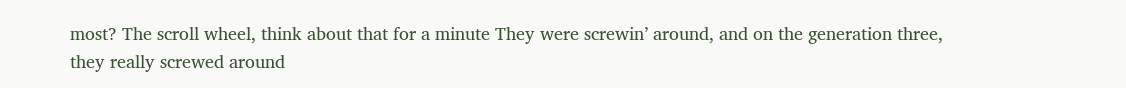most? The scroll wheel, think about that for a minute They were screwin’ around, and on the generation three, they really screwed around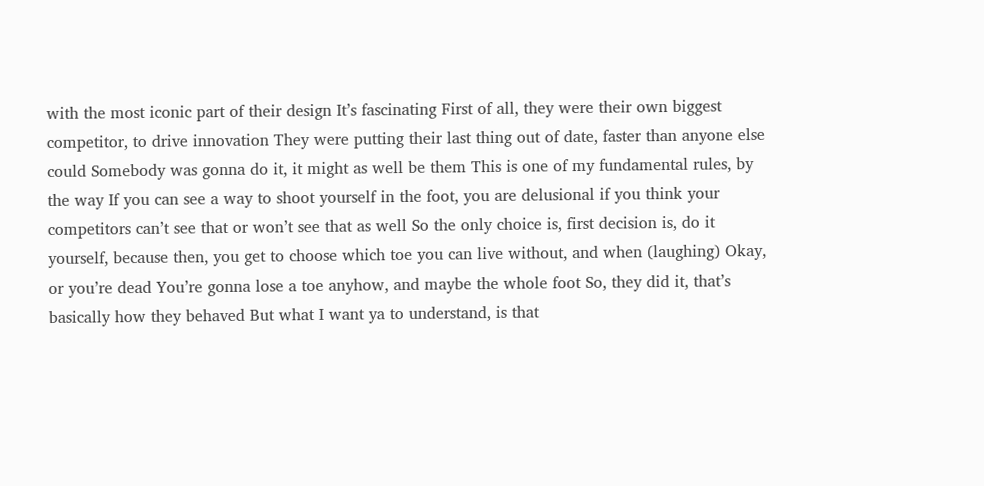with the most iconic part of their design It’s fascinating First of all, they were their own biggest competitor, to drive innovation They were putting their last thing out of date, faster than anyone else could Somebody was gonna do it, it might as well be them This is one of my fundamental rules, by the way If you can see a way to shoot yourself in the foot, you are delusional if you think your competitors can’t see that or won’t see that as well So the only choice is, first decision is, do it yourself, because then, you get to choose which toe you can live without, and when (laughing) Okay, or you’re dead You’re gonna lose a toe anyhow, and maybe the whole foot So, they did it, that’s basically how they behaved But what I want ya to understand, is that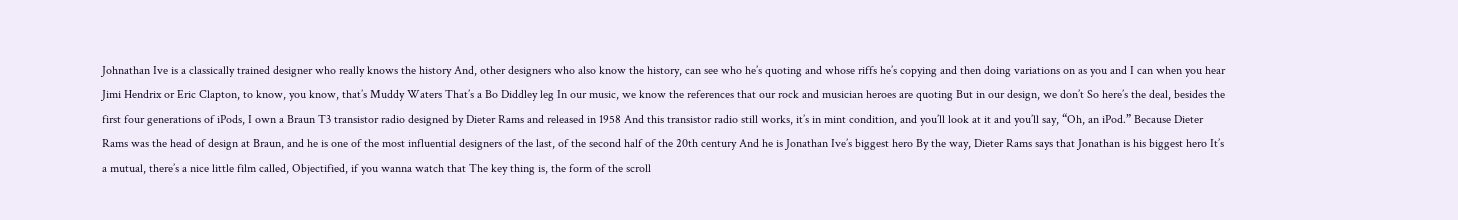Johnathan Ive is a classically trained designer who really knows the history And, other designers who also know the history, can see who he’s quoting and whose riffs he’s copying and then doing variations on as you and I can when you hear Jimi Hendrix or Eric Clapton, to know, you know, that’s Muddy Waters That’s a Bo Diddley leg In our music, we know the references that our rock and musician heroes are quoting But in our design, we don’t So here’s the deal, besides the first four generations of iPods, I own a Braun T3 transistor radio designed by Dieter Rams and released in 1958 And this transistor radio still works, it’s in mint condition, and you’ll look at it and you’ll say, “Oh, an iPod.” Because Dieter Rams was the head of design at Braun, and he is one of the most influential designers of the last, of the second half of the 20th century And he is Jonathan Ive’s biggest hero By the way, Dieter Rams says that Jonathan is his biggest hero It’s a mutual, there’s a nice little film called, Objectified, if you wanna watch that The key thing is, the form of the scroll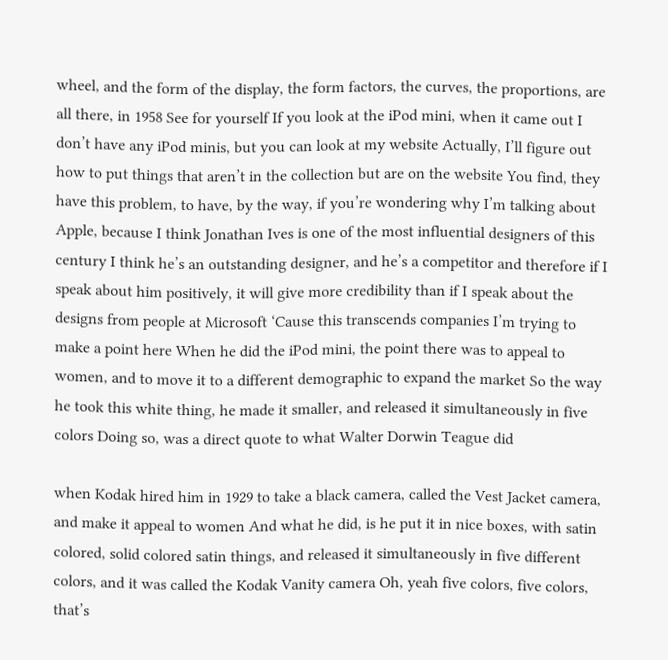wheel, and the form of the display, the form factors, the curves, the proportions, are all there, in 1958 See for yourself If you look at the iPod mini, when it came out I don’t have any iPod minis, but you can look at my website Actually, I’ll figure out how to put things that aren’t in the collection but are on the website You find, they have this problem, to have, by the way, if you’re wondering why I’m talking about Apple, because I think Jonathan Ives is one of the most influential designers of this century I think he’s an outstanding designer, and he’s a competitor and therefore if I speak about him positively, it will give more credibility than if I speak about the designs from people at Microsoft ‘Cause this transcends companies I’m trying to make a point here When he did the iPod mini, the point there was to appeal to women, and to move it to a different demographic to expand the market So the way he took this white thing, he made it smaller, and released it simultaneously in five colors Doing so, was a direct quote to what Walter Dorwin Teague did

when Kodak hired him in 1929 to take a black camera, called the Vest Jacket camera, and make it appeal to women And what he did, is he put it in nice boxes, with satin colored, solid colored satin things, and released it simultaneously in five different colors, and it was called the Kodak Vanity camera Oh, yeah five colors, five colors, that’s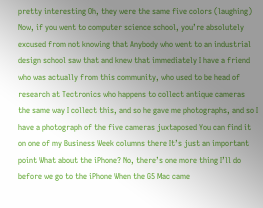pretty interesting Oh, they were the same five colors (laughing) Now, if you went to computer science school, you’re absolutely excused from not knowing that Anybody who went to an industrial design school saw that and knew that immediately I have a friend who was actually from this community, who used to be head of research at Tectronics who happens to collect antique cameras the same way I collect this, and so he gave me photographs, and so I have a photograph of the five cameras juxtaposed You can find it on one of my Business Week columns there It’s just an important point What about the iPhone? No, there’s one more thing I’ll do before we go to the iPhone When the G5 Mac came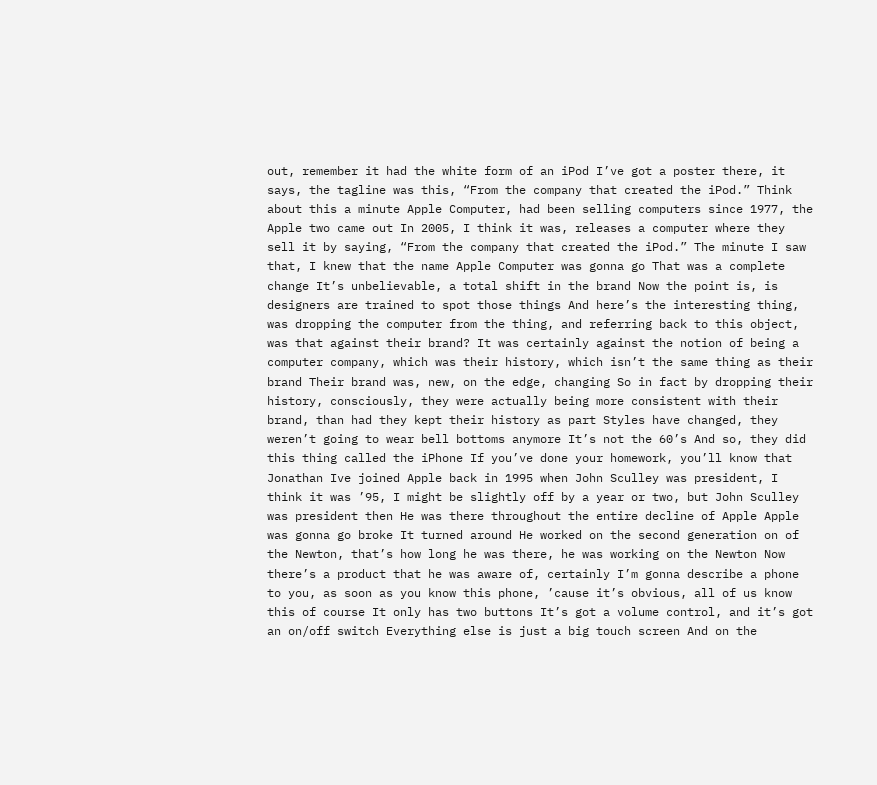out, remember it had the white form of an iPod I’ve got a poster there, it says, the tagline was this, “From the company that created the iPod.” Think about this a minute Apple Computer, had been selling computers since 1977, the Apple two came out In 2005, I think it was, releases a computer where they sell it by saying, “From the company that created the iPod.” The minute I saw that, I knew that the name Apple Computer was gonna go That was a complete change It’s unbelievable, a total shift in the brand Now the point is, is designers are trained to spot those things And here’s the interesting thing, was dropping the computer from the thing, and referring back to this object, was that against their brand? It was certainly against the notion of being a computer company, which was their history, which isn’t the same thing as their brand Their brand was, new, on the edge, changing So in fact by dropping their history, consciously, they were actually being more consistent with their brand, than had they kept their history as part Styles have changed, they weren’t going to wear bell bottoms anymore It’s not the 60’s And so, they did this thing called the iPhone If you’ve done your homework, you’ll know that Jonathan Ive joined Apple back in 1995 when John Sculley was president, I think it was ’95, I might be slightly off by a year or two, but John Sculley was president then He was there throughout the entire decline of Apple Apple was gonna go broke It turned around He worked on the second generation on of the Newton, that’s how long he was there, he was working on the Newton Now there’s a product that he was aware of, certainly I’m gonna describe a phone to you, as soon as you know this phone, ’cause it’s obvious, all of us know this of course It only has two buttons It’s got a volume control, and it’s got an on/off switch Everything else is just a big touch screen And on the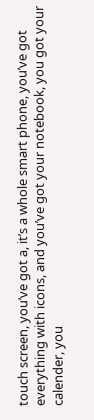touch screen, you’ve got a, it’s a whole smart phone, you’ve got everything with icons, and you’ve got your notebook, you got your calender, you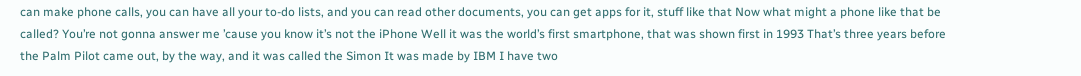can make phone calls, you can have all your to-do lists, and you can read other documents, you can get apps for it, stuff like that Now what might a phone like that be called? You’re not gonna answer me ’cause you know it’s not the iPhone Well it was the world’s first smartphone, that was shown first in 1993 That’s three years before the Palm Pilot came out, by the way, and it was called the Simon It was made by IBM I have two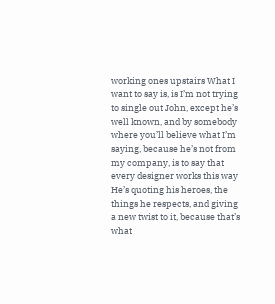working ones upstairs What I want to say is, is I’m not trying to single out John, except he’s well known, and by somebody where you’ll believe what I’m saying, because he’s not from my company, is to say that every designer works this way He’s quoting his heroes, the things he respects, and giving a new twist to it, because that’s what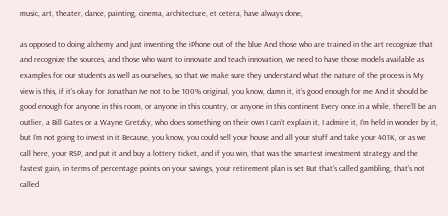music, art, theater, dance, painting, cinema, architecture, et cetera, have always done,

as opposed to doing alchemy and just inventing the iPhone out of the blue And those who are trained in the art recognize that and recognize the sources, and those who want to innovate and teach innovation, we need to have those models available as examples for our students as well as ourselves, so that we make sure they understand what the nature of the process is My view is this, if it’s okay for Jonathan Ive not to be 100% original, you know, damn it, it’s good enough for me And it should be good enough for anyone in this room, or anyone in this country, or anyone in this continent Every once in a while, there’ll be an outlier, a Bill Gates or a Wayne Gretzky, who does something on their own I can’t explain it, I admire it, I’m held in wonder by it, but I’m not going to invest in it Because, you know, you could sell your house and all your stuff and take your 401K, or as we call here, your RSP, and put it and buy a lottery ticket, and if you win, that was the smartest investment strategy and the fastest gain, in terms of percentage points on your savings, your retirement plan is set But that’s called gambling, that’s not called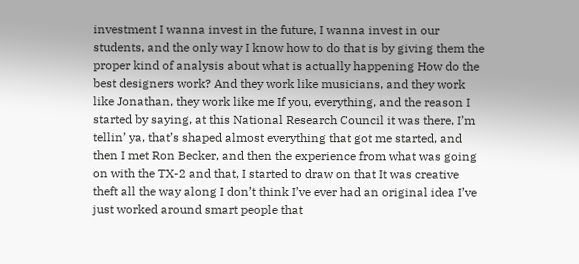investment I wanna invest in the future, I wanna invest in our students, and the only way I know how to do that is by giving them the proper kind of analysis about what is actually happening How do the best designers work? And they work like musicians, and they work like Jonathan, they work like me If you, everything, and the reason I started by saying, at this National Research Council it was there, I’m tellin’ ya, that’s shaped almost everything that got me started, and then I met Ron Becker, and then the experience from what was going on with the TX-2 and that, I started to draw on that It was creative theft all the way along I don’t think I’ve ever had an original idea I’ve just worked around smart people that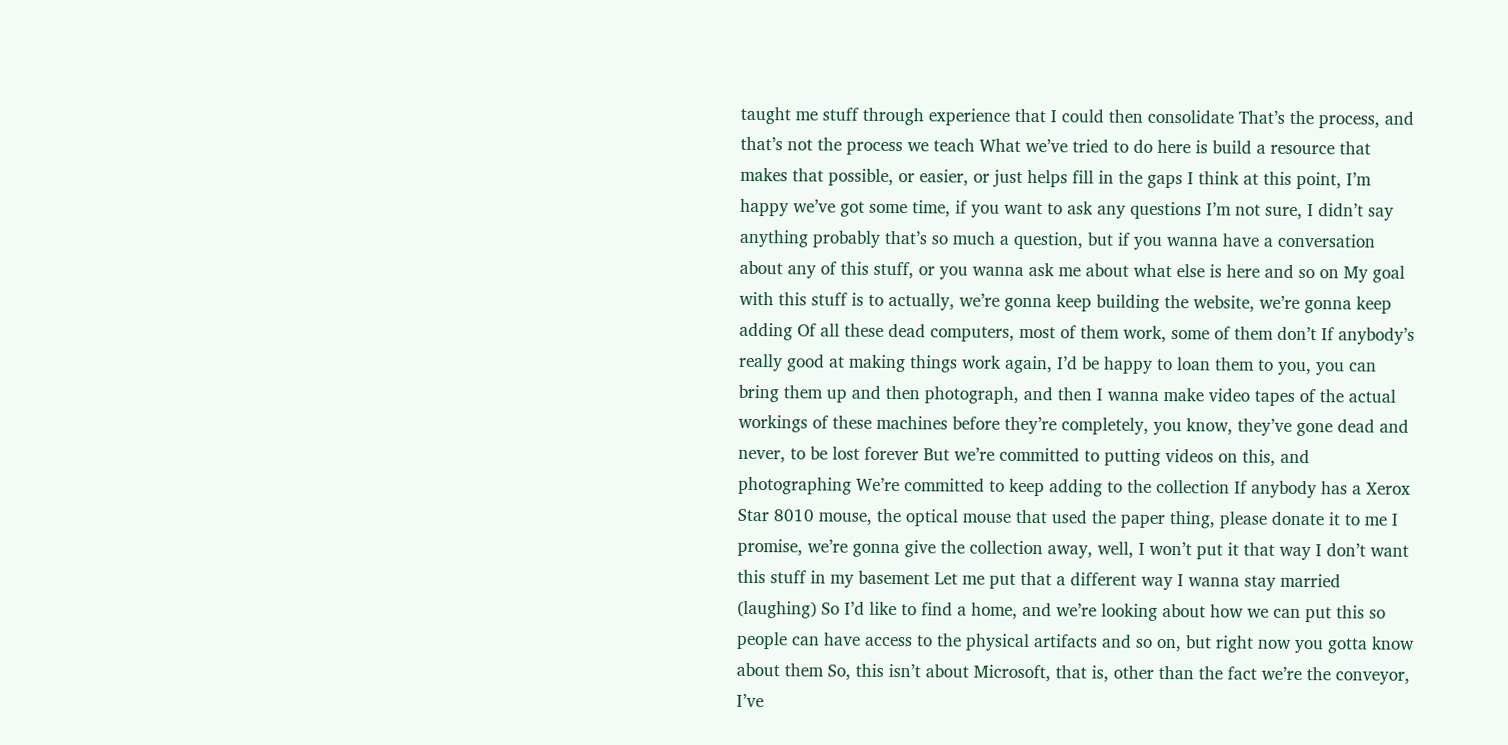taught me stuff through experience that I could then consolidate That’s the process, and that’s not the process we teach What we’ve tried to do here is build a resource that makes that possible, or easier, or just helps fill in the gaps I think at this point, I’m happy we’ve got some time, if you want to ask any questions I’m not sure, I didn’t say anything probably that’s so much a question, but if you wanna have a conversation about any of this stuff, or you wanna ask me about what else is here and so on My goal with this stuff is to actually, we’re gonna keep building the website, we’re gonna keep adding Of all these dead computers, most of them work, some of them don’t If anybody’s really good at making things work again, I’d be happy to loan them to you, you can bring them up and then photograph, and then I wanna make video tapes of the actual workings of these machines before they’re completely, you know, they’ve gone dead and never, to be lost forever But we’re committed to putting videos on this, and photographing We’re committed to keep adding to the collection If anybody has a Xerox Star 8010 mouse, the optical mouse that used the paper thing, please donate it to me I promise, we’re gonna give the collection away, well, I won’t put it that way I don’t want this stuff in my basement Let me put that a different way I wanna stay married (laughing) So I’d like to find a home, and we’re looking about how we can put this so people can have access to the physical artifacts and so on, but right now you gotta know about them So, this isn’t about Microsoft, that is, other than the fact we’re the conveyor, I’ve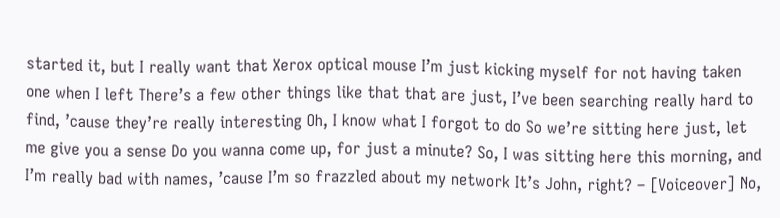started it, but I really want that Xerox optical mouse I’m just kicking myself for not having taken one when I left There’s a few other things like that that are just, I’ve been searching really hard to find, ’cause they’re really interesting Oh, I know what I forgot to do So we’re sitting here just, let me give you a sense Do you wanna come up, for just a minute? So, I was sitting here this morning, and I’m really bad with names, ’cause I’m so frazzled about my network It’s John, right? – [Voiceover] No,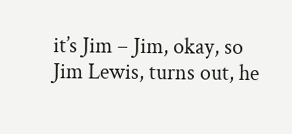it’s Jim – Jim, okay, so Jim Lewis, turns out, he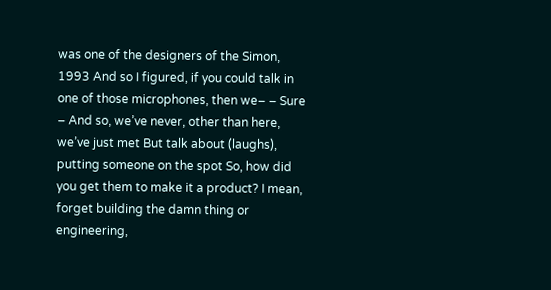was one of the designers of the Simon, 1993 And so I figured, if you could talk in one of those microphones, then we– – Sure – And so, we’ve never, other than here, we’ve just met But talk about (laughs), putting someone on the spot So, how did you get them to make it a product? I mean, forget building the damn thing or engineering,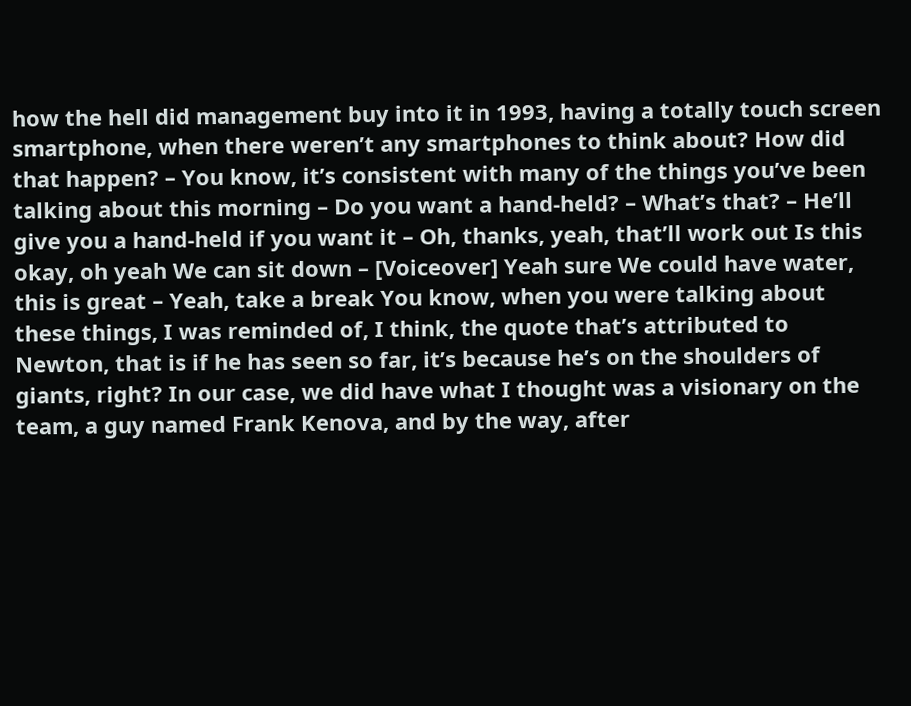how the hell did management buy into it in 1993, having a totally touch screen smartphone, when there weren’t any smartphones to think about? How did that happen? – You know, it’s consistent with many of the things you’ve been talking about this morning – Do you want a hand-held? – What’s that? – He’ll give you a hand-held if you want it – Oh, thanks, yeah, that’ll work out Is this okay, oh yeah We can sit down – [Voiceover] Yeah sure We could have water, this is great – Yeah, take a break You know, when you were talking about these things, I was reminded of, I think, the quote that’s attributed to Newton, that is if he has seen so far, it’s because he’s on the shoulders of giants, right? In our case, we did have what I thought was a visionary on the team, a guy named Frank Kenova, and by the way, after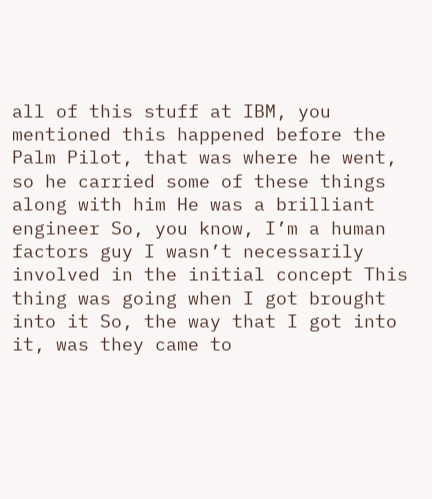all of this stuff at IBM, you mentioned this happened before the Palm Pilot, that was where he went, so he carried some of these things along with him He was a brilliant engineer So, you know, I’m a human factors guy I wasn’t necessarily involved in the initial concept This thing was going when I got brought into it So, the way that I got into it, was they came to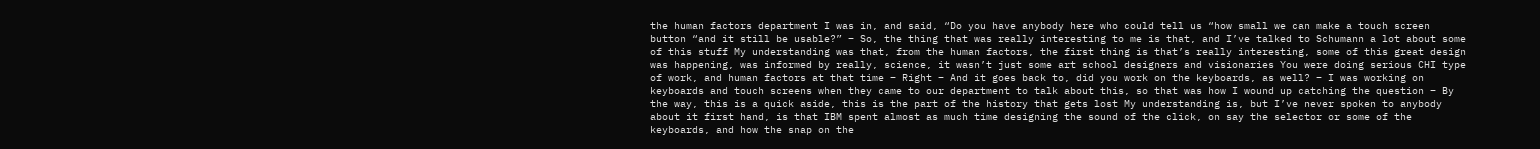the human factors department I was in, and said, “Do you have anybody here who could tell us “how small we can make a touch screen button “and it still be usable?” – So, the thing that was really interesting to me is that, and I’ve talked to Schumann a lot about some of this stuff My understanding was that, from the human factors, the first thing is that’s really interesting, some of this great design was happening, was informed by really, science, it wasn’t just some art school designers and visionaries You were doing serious CHI type of work, and human factors at that time – Right – And it goes back to, did you work on the keyboards, as well? – I was working on keyboards and touch screens when they came to our department to talk about this, so that was how I wound up catching the question – By the way, this is a quick aside, this is the part of the history that gets lost My understanding is, but I’ve never spoken to anybody about it first hand, is that IBM spent almost as much time designing the sound of the click, on say the selector or some of the keyboards, and how the snap on the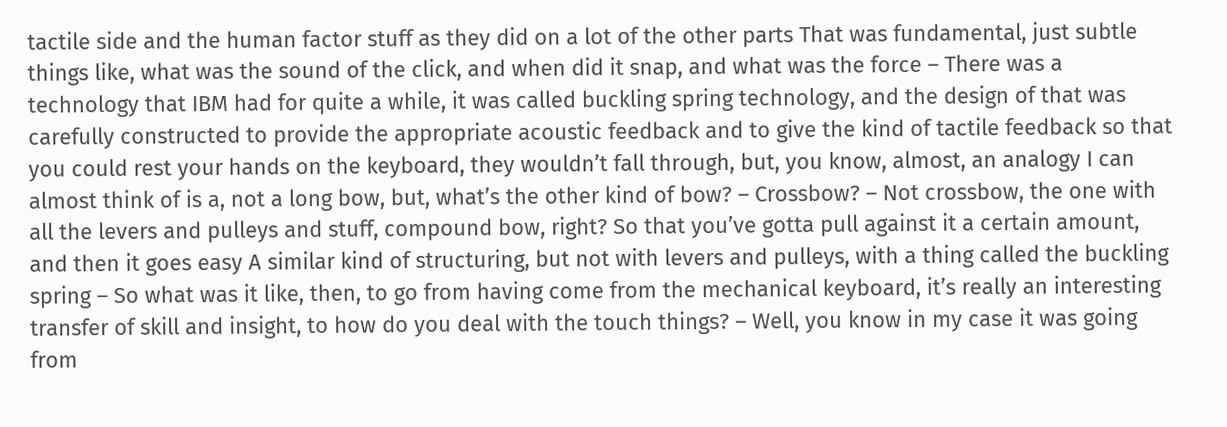tactile side and the human factor stuff as they did on a lot of the other parts That was fundamental, just subtle things like, what was the sound of the click, and when did it snap, and what was the force – There was a technology that IBM had for quite a while, it was called buckling spring technology, and the design of that was carefully constructed to provide the appropriate acoustic feedback and to give the kind of tactile feedback so that you could rest your hands on the keyboard, they wouldn’t fall through, but, you know, almost, an analogy I can almost think of is a, not a long bow, but, what’s the other kind of bow? – Crossbow? – Not crossbow, the one with all the levers and pulleys and stuff, compound bow, right? So that you’ve gotta pull against it a certain amount, and then it goes easy A similar kind of structuring, but not with levers and pulleys, with a thing called the buckling spring – So what was it like, then, to go from having come from the mechanical keyboard, it’s really an interesting transfer of skill and insight, to how do you deal with the touch things? – Well, you know in my case it was going from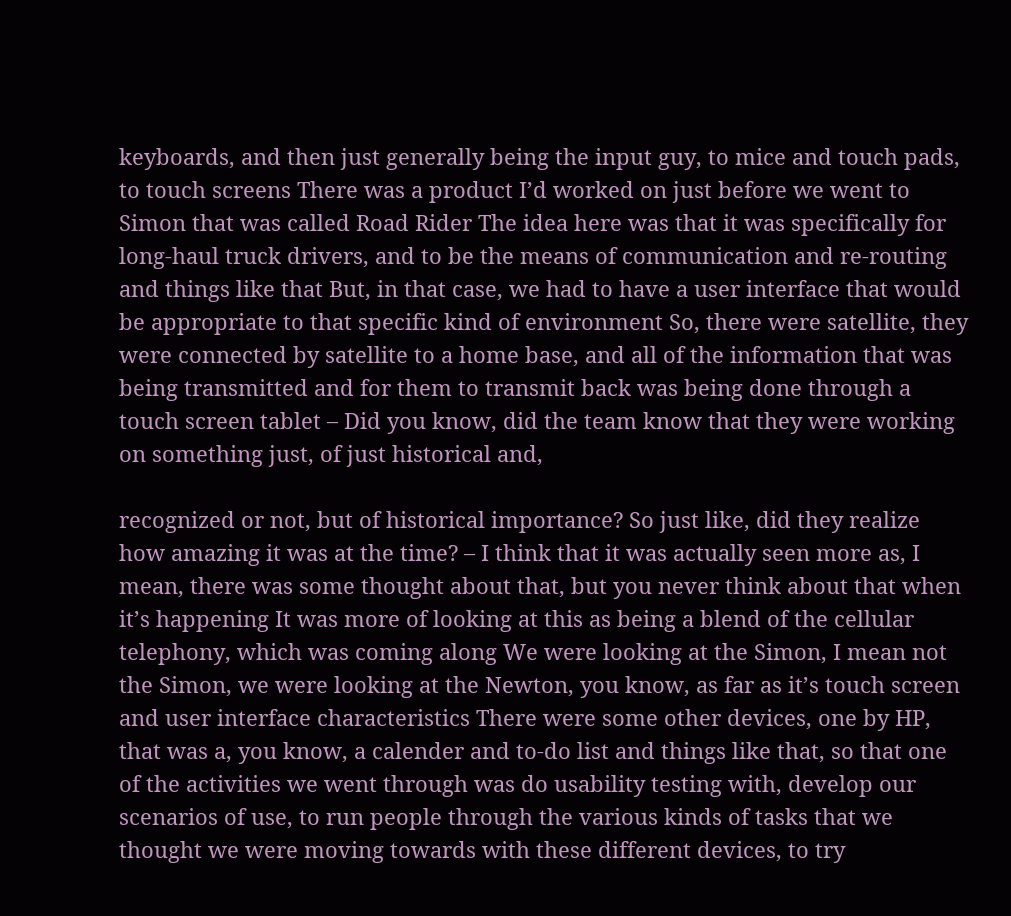keyboards, and then just generally being the input guy, to mice and touch pads, to touch screens There was a product I’d worked on just before we went to Simon that was called Road Rider The idea here was that it was specifically for long-haul truck drivers, and to be the means of communication and re-routing and things like that But, in that case, we had to have a user interface that would be appropriate to that specific kind of environment So, there were satellite, they were connected by satellite to a home base, and all of the information that was being transmitted and for them to transmit back was being done through a touch screen tablet – Did you know, did the team know that they were working on something just, of just historical and,

recognized or not, but of historical importance? So just like, did they realize how amazing it was at the time? – I think that it was actually seen more as, I mean, there was some thought about that, but you never think about that when it’s happening It was more of looking at this as being a blend of the cellular telephony, which was coming along We were looking at the Simon, I mean not the Simon, we were looking at the Newton, you know, as far as it’s touch screen and user interface characteristics There were some other devices, one by HP, that was a, you know, a calender and to-do list and things like that, so that one of the activities we went through was do usability testing with, develop our scenarios of use, to run people through the various kinds of tasks that we thought we were moving towards with these different devices, to try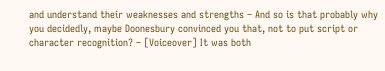and understand their weaknesses and strengths – And so is that probably why you decidedly, maybe Doonesbury convinced you that, not to put script or character recognition? – [Voiceover] It was both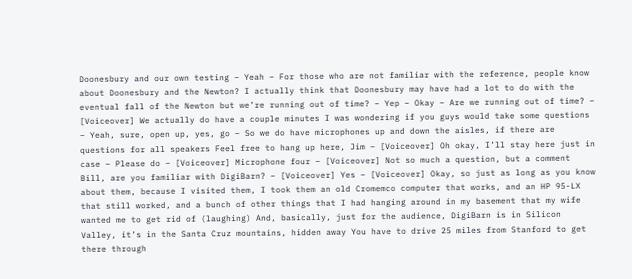Doonesbury and our own testing – Yeah – For those who are not familiar with the reference, people know about Doonesbury and the Newton? I actually think that Doonesbury may have had a lot to do with the eventual fall of the Newton but we’re running out of time? – Yep – Okay – Are we running out of time? – [Voiceover] We actually do have a couple minutes I was wondering if you guys would take some questions – Yeah, sure, open up, yes, go – So we do have microphones up and down the aisles, if there are questions for all speakers Feel free to hang up here, Jim – [Voiceover] Oh okay, I’ll stay here just in case – Please do – [Voiceover] Microphone four – [Voiceover] Not so much a question, but a comment Bill, are you familiar with DigiBarn? – [Voiceover] Yes – [Voiceover] Okay, so just as long as you know about them, because I visited them, I took them an old Cromemco computer that works, and an HP 95-LX that still worked, and a bunch of other things that I had hanging around in my basement that my wife wanted me to get rid of (laughing) And, basically, just for the audience, DigiBarn is in Silicon Valley, it’s in the Santa Cruz mountains, hidden away You have to drive 25 miles from Stanford to get there through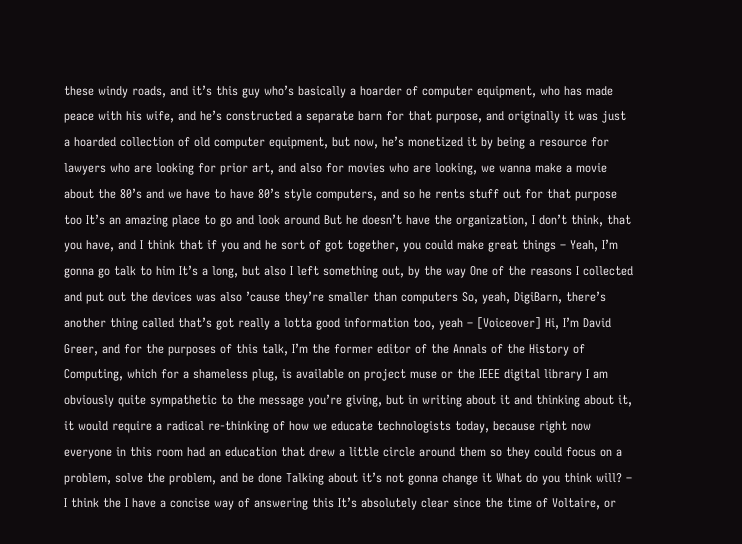these windy roads, and it’s this guy who’s basically a hoarder of computer equipment, who has made peace with his wife, and he’s constructed a separate barn for that purpose, and originally it was just a hoarded collection of old computer equipment, but now, he’s monetized it by being a resource for lawyers who are looking for prior art, and also for movies who are looking, we wanna make a movie about the 80’s and we have to have 80’s style computers, and so he rents stuff out for that purpose too It’s an amazing place to go and look around But he doesn’t have the organization, I don’t think, that you have, and I think that if you and he sort of got together, you could make great things – Yeah, I’m gonna go talk to him It’s a long, but also I left something out, by the way One of the reasons I collected and put out the devices was also ’cause they’re smaller than computers So, yeah, DigiBarn, there’s another thing called that’s got really a lotta good information too, yeah – [Voiceover] Hi, I’m David Greer, and for the purposes of this talk, I’m the former editor of the Annals of the History of Computing, which for a shameless plug, is available on project muse or the IEEE digital library I am obviously quite sympathetic to the message you’re giving, but in writing about it and thinking about it, it would require a radical re-thinking of how we educate technologists today, because right now everyone in this room had an education that drew a little circle around them so they could focus on a problem, solve the problem, and be done Talking about it’s not gonna change it What do you think will? – I think the I have a concise way of answering this It’s absolutely clear since the time of Voltaire, or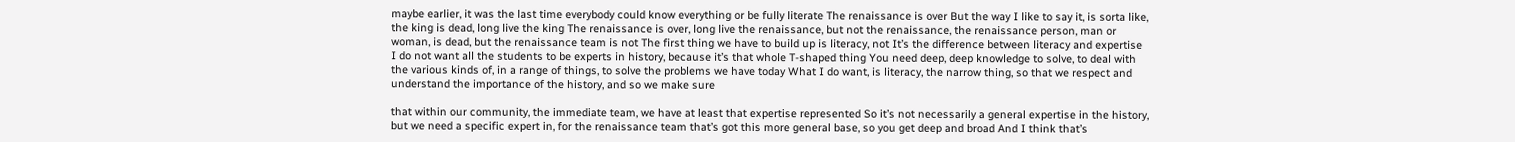maybe earlier, it was the last time everybody could know everything or be fully literate The renaissance is over But the way I like to say it, is sorta like, the king is dead, long live the king The renaissance is over, long live the renaissance, but not the renaissance, the renaissance person, man or woman, is dead, but the renaissance team is not The first thing we have to build up is literacy, not It’s the difference between literacy and expertise I do not want all the students to be experts in history, because it’s that whole T-shaped thing You need deep, deep knowledge to solve, to deal with the various kinds of, in a range of things, to solve the problems we have today What I do want, is literacy, the narrow thing, so that we respect and understand the importance of the history, and so we make sure

that within our community, the immediate team, we have at least that expertise represented So it’s not necessarily a general expertise in the history, but we need a specific expert in, for the renaissance team that’s got this more general base, so you get deep and broad And I think that’s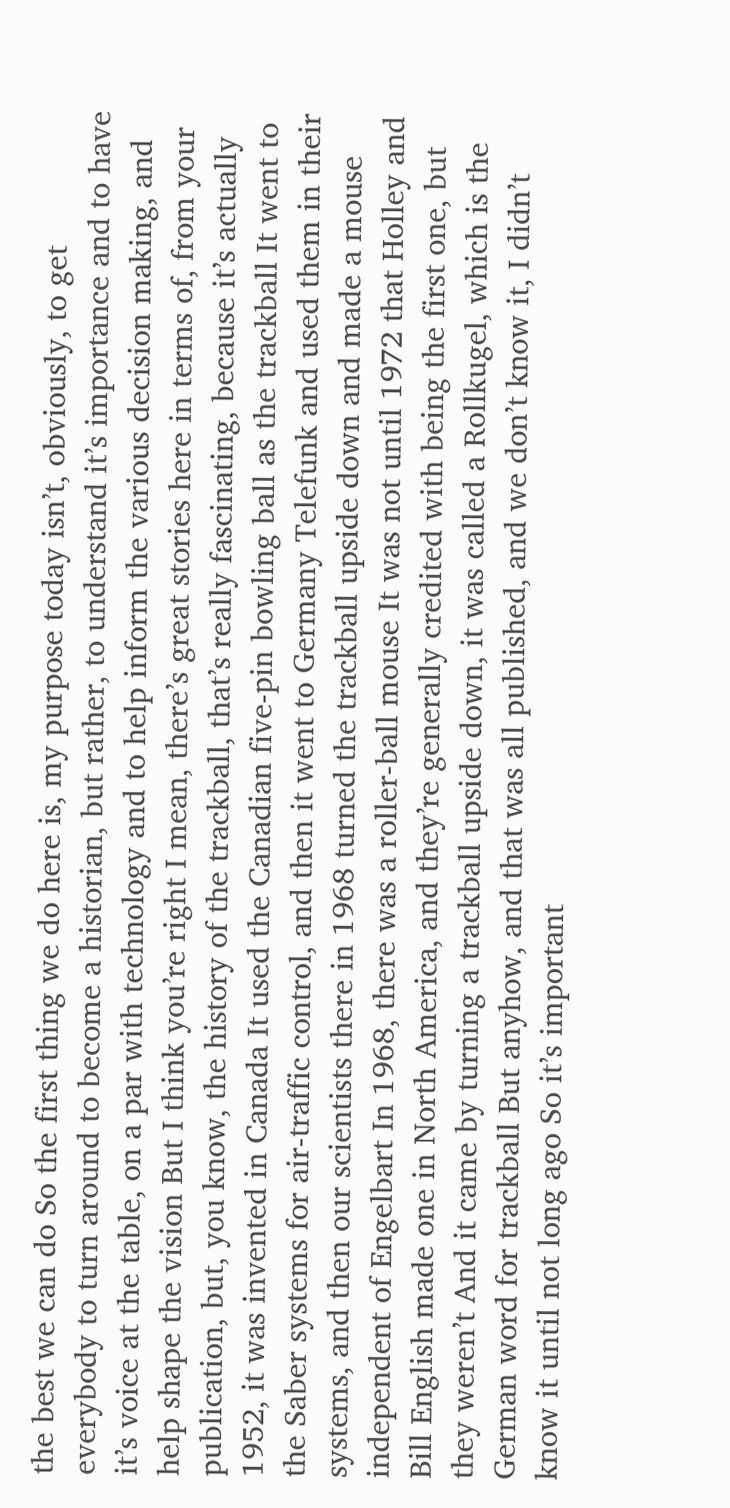the best we can do So the first thing we do here is, my purpose today isn’t, obviously, to get everybody to turn around to become a historian, but rather, to understand it’s importance and to have it’s voice at the table, on a par with technology and to help inform the various decision making, and help shape the vision But I think you’re right I mean, there’s great stories here in terms of, from your publication, but, you know, the history of the trackball, that’s really fascinating, because it’s actually 1952, it was invented in Canada It used the Canadian five-pin bowling ball as the trackball It went to the Saber systems for air-traffic control, and then it went to Germany Telefunk and used them in their systems, and then our scientists there in 1968 turned the trackball upside down and made a mouse independent of Engelbart In 1968, there was a roller-ball mouse It was not until 1972 that Holley and Bill English made one in North America, and they’re generally credited with being the first one, but they weren’t And it came by turning a trackball upside down, it was called a Rollkugel, which is the German word for trackball But anyhow, and that was all published, and we don’t know it, I didn’t know it until not long ago So it’s important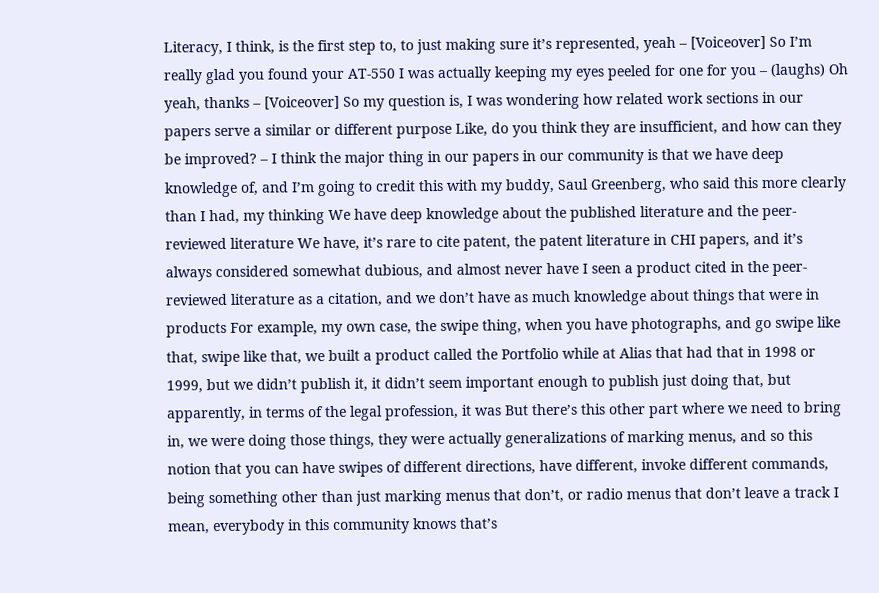Literacy, I think, is the first step to, to just making sure it’s represented, yeah – [Voiceover] So I’m really glad you found your AT-550 I was actually keeping my eyes peeled for one for you – (laughs) Oh yeah, thanks – [Voiceover] So my question is, I was wondering how related work sections in our papers serve a similar or different purpose Like, do you think they are insufficient, and how can they be improved? – I think the major thing in our papers in our community is that we have deep knowledge of, and I’m going to credit this with my buddy, Saul Greenberg, who said this more clearly than I had, my thinking We have deep knowledge about the published literature and the peer-reviewed literature We have, it’s rare to cite patent, the patent literature in CHI papers, and it’s always considered somewhat dubious, and almost never have I seen a product cited in the peer-reviewed literature as a citation, and we don’t have as much knowledge about things that were in products For example, my own case, the swipe thing, when you have photographs, and go swipe like that, swipe like that, we built a product called the Portfolio while at Alias that had that in 1998 or 1999, but we didn’t publish it, it didn’t seem important enough to publish just doing that, but apparently, in terms of the legal profession, it was But there’s this other part where we need to bring in, we were doing those things, they were actually generalizations of marking menus, and so this notion that you can have swipes of different directions, have different, invoke different commands, being something other than just marking menus that don’t, or radio menus that don’t leave a track I mean, everybody in this community knows that’s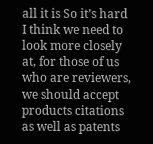all it is So it’s hard I think we need to look more closely at, for those of us who are reviewers, we should accept products citations as well as patents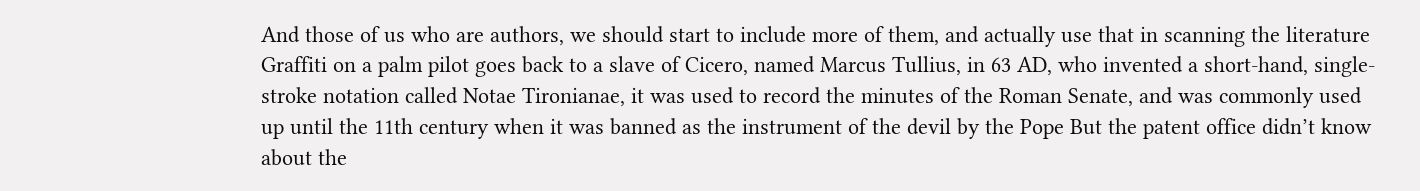And those of us who are authors, we should start to include more of them, and actually use that in scanning the literature Graffiti on a palm pilot goes back to a slave of Cicero, named Marcus Tullius, in 63 AD, who invented a short-hand, single-stroke notation called Notae Tironianae, it was used to record the minutes of the Roman Senate, and was commonly used up until the 11th century when it was banned as the instrument of the devil by the Pope But the patent office didn’t know about the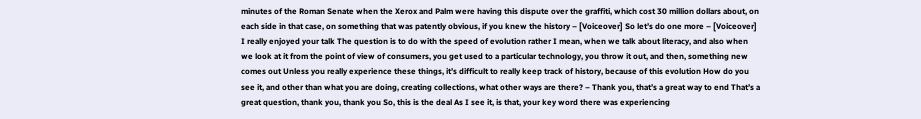minutes of the Roman Senate when the Xerox and Palm were having this dispute over the graffiti, which cost 30 million dollars about, on each side in that case, on something that was patently obvious, if you knew the history – [Voiceover] So let’s do one more – [Voiceover] I really enjoyed your talk The question is to do with the speed of evolution rather I mean, when we talk about literacy, and also when we look at it from the point of view of consumers, you get used to a particular technology, you throw it out, and then, something new comes out Unless you really experience these things, it’s difficult to really keep track of history, because of this evolution How do you see it, and other than what you are doing, creating collections, what other ways are there? – Thank you, that’s a great way to end That’s a great question, thank you, thank you So, this is the deal As I see it, is that, your key word there was experiencing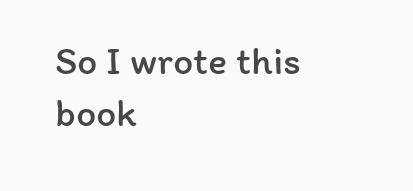So I wrote this book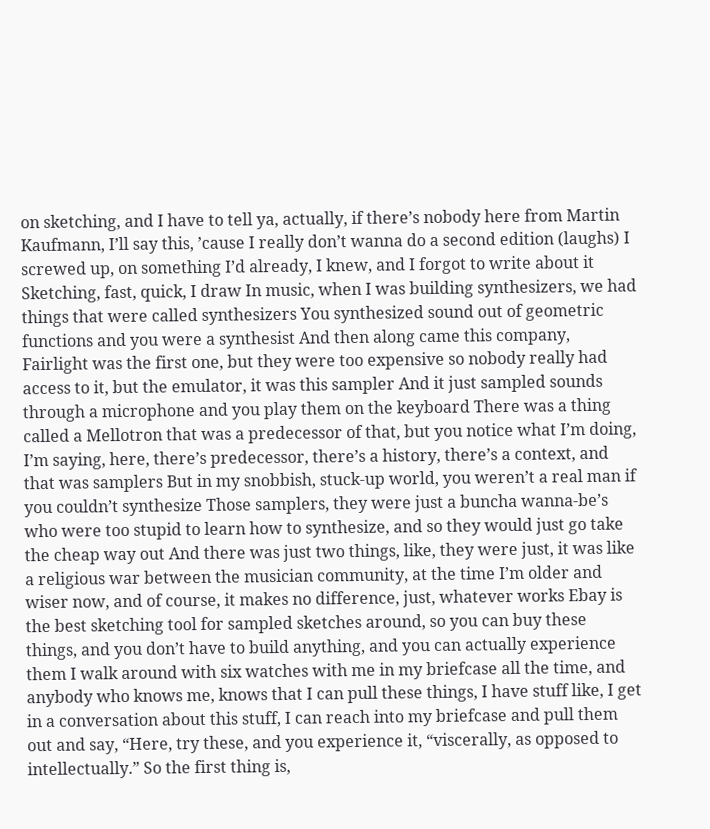on sketching, and I have to tell ya, actually, if there’s nobody here from Martin Kaufmann, I’ll say this, ’cause I really don’t wanna do a second edition (laughs) I screwed up, on something I’d already, I knew, and I forgot to write about it Sketching, fast, quick, I draw In music, when I was building synthesizers, we had things that were called synthesizers You synthesized sound out of geometric functions and you were a synthesist And then along came this company, Fairlight was the first one, but they were too expensive so nobody really had access to it, but the emulator, it was this sampler And it just sampled sounds through a microphone and you play them on the keyboard There was a thing called a Mellotron that was a predecessor of that, but you notice what I’m doing, I’m saying, here, there’s predecessor, there’s a history, there’s a context, and that was samplers But in my snobbish, stuck-up world, you weren’t a real man if you couldn’t synthesize Those samplers, they were just a buncha wanna-be’s who were too stupid to learn how to synthesize, and so they would just go take the cheap way out And there was just two things, like, they were just, it was like a religious war between the musician community, at the time I’m older and wiser now, and of course, it makes no difference, just, whatever works Ebay is the best sketching tool for sampled sketches around, so you can buy these things, and you don’t have to build anything, and you can actually experience them I walk around with six watches with me in my briefcase all the time, and anybody who knows me, knows that I can pull these things, I have stuff like, I get in a conversation about this stuff, I can reach into my briefcase and pull them out and say, “Here, try these, and you experience it, “viscerally, as opposed to intellectually.” So the first thing is,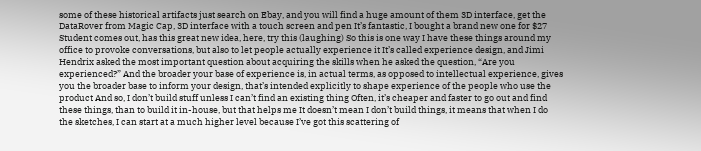some of these historical artifacts just search on Ebay, and you will find a huge amount of them 3D interface, get the DataRover from Magic Cap, 3D interface with a touch screen and pen It’s fantastic, I bought a brand new one for $27 Student comes out, has this great new idea, here, try this (laughing) So this is one way I have these things around my office to provoke conversations, but also to let people actually experience it It’s called experience design, and Jimi Hendrix asked the most important question about acquiring the skills when he asked the question, “Are you experienced?” And the broader your base of experience is, in actual terms, as opposed to intellectual experience, gives you the broader base to inform your design, that’s intended explicitly to shape experience of the people who use the product And so, I don’t build stuff unless I can’t find an existing thing Often, it’s cheaper and faster to go out and find these things, than to build it in-house, but that helps me It doesn’t mean I don’t build things, it means that when I do the sketches, I can start at a much higher level because I’ve got this scattering of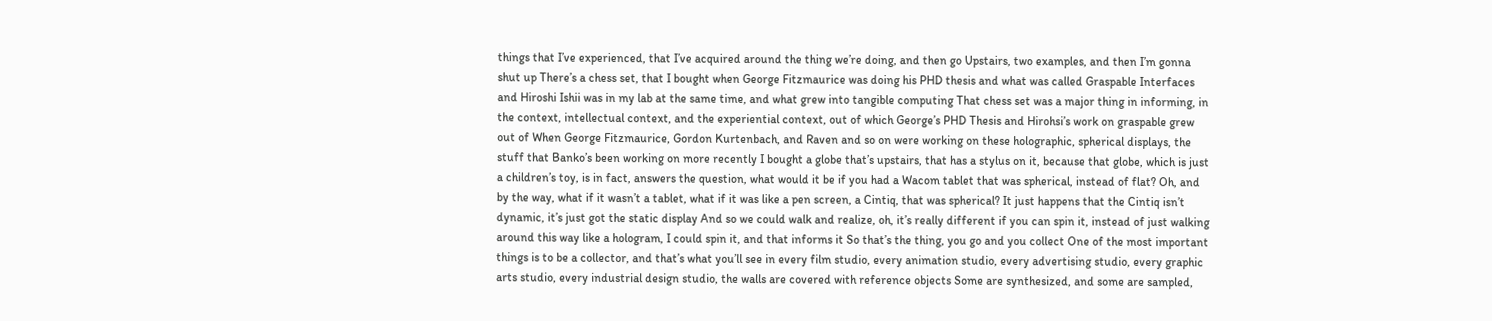things that I’ve experienced, that I’ve acquired around the thing we’re doing, and then go Upstairs, two examples, and then I’m gonna shut up There’s a chess set, that I bought when George Fitzmaurice was doing his PHD thesis and what was called Graspable Interfaces and Hiroshi Ishii was in my lab at the same time, and what grew into tangible computing That chess set was a major thing in informing, in the context, intellectual context, and the experiential context, out of which George’s PHD Thesis and Hirohsi’s work on graspable grew out of When George Fitzmaurice, Gordon Kurtenbach, and Raven and so on were working on these holographic, spherical displays, the stuff that Banko’s been working on more recently I bought a globe that’s upstairs, that has a stylus on it, because that globe, which is just a children’s toy, is in fact, answers the question, what would it be if you had a Wacom tablet that was spherical, instead of flat? Oh, and by the way, what if it wasn’t a tablet, what if it was like a pen screen, a Cintiq, that was spherical? It just happens that the Cintiq isn’t dynamic, it’s just got the static display And so we could walk and realize, oh, it’s really different if you can spin it, instead of just walking around this way like a hologram, I could spin it, and that informs it So that’s the thing, you go and you collect One of the most important things is to be a collector, and that’s what you’ll see in every film studio, every animation studio, every advertising studio, every graphic arts studio, every industrial design studio, the walls are covered with reference objects Some are synthesized, and some are sampled,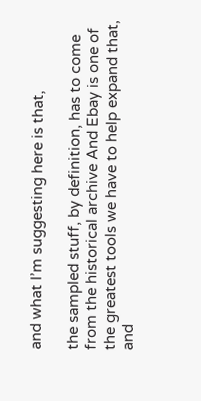and what I’m suggesting here is that,

the sampled stuff, by definition, has to come from the historical archive And Ebay is one of the greatest tools we have to help expand that, and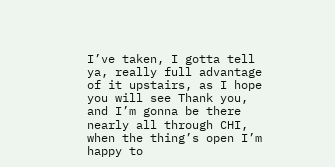I’ve taken, I gotta tell ya, really full advantage of it upstairs, as I hope you will see Thank you, and I’m gonna be there nearly all through CHI, when the thing’s open I’m happy to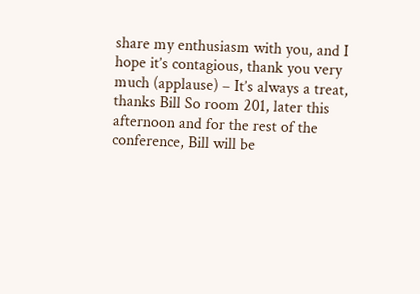share my enthusiasm with you, and I hope it’s contagious, thank you very much (applause) – It’s always a treat, thanks Bill So room 201, later this afternoon and for the rest of the conference, Bill will be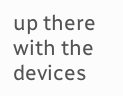up there with the devices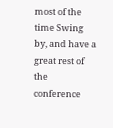most of the time Swing by, and have a great rest of the conference